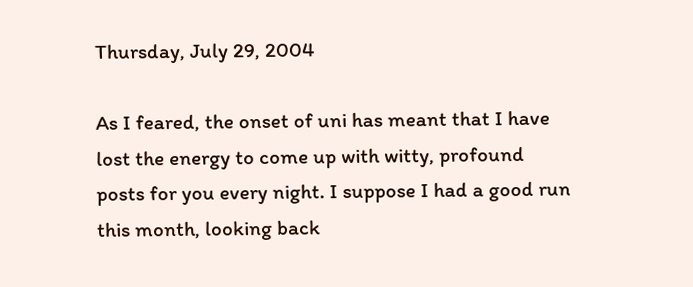Thursday, July 29, 2004

As I feared, the onset of uni has meant that I have lost the energy to come up with witty, profound posts for you every night. I suppose I had a good run this month, looking back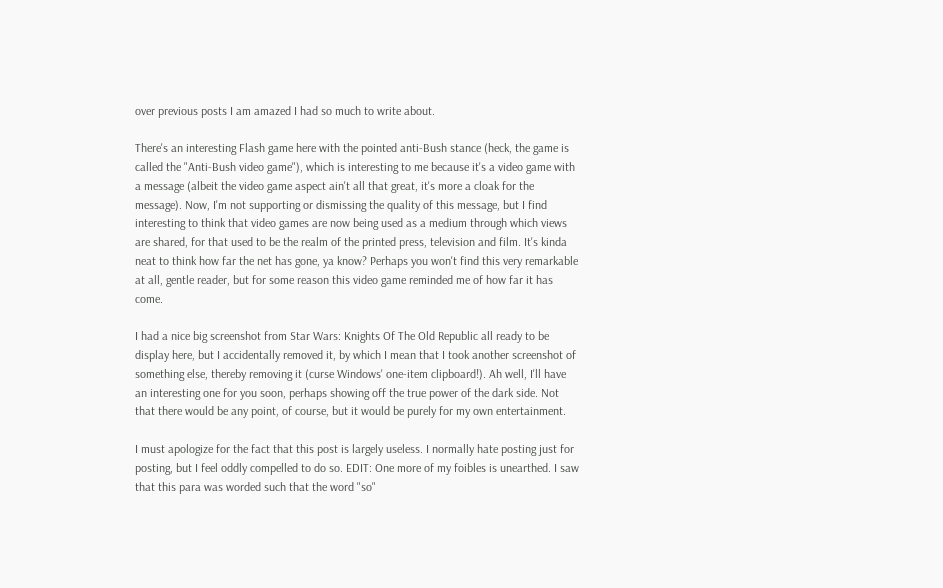over previous posts I am amazed I had so much to write about.

There's an interesting Flash game here with the pointed anti-Bush stance (heck, the game is called the "Anti-Bush video game"), which is interesting to me because it's a video game with a message (albeit the video game aspect ain't all that great, it's more a cloak for the message). Now, I'm not supporting or dismissing the quality of this message, but I find interesting to think that video games are now being used as a medium through which views are shared, for that used to be the realm of the printed press, television and film. It's kinda neat to think how far the net has gone, ya know? Perhaps you won't find this very remarkable at all, gentle reader, but for some reason this video game reminded me of how far it has come.

I had a nice big screenshot from Star Wars: Knights Of The Old Republic all ready to be display here, but I accidentally removed it, by which I mean that I took another screenshot of something else, thereby removing it (curse Windows' one-item clipboard!). Ah well, I'll have an interesting one for you soon, perhaps showing off the true power of the dark side. Not that there would be any point, of course, but it would be purely for my own entertainment.

I must apologize for the fact that this post is largely useless. I normally hate posting just for posting, but I feel oddly compelled to do so. EDIT: One more of my foibles is unearthed. I saw that this para was worded such that the word "so"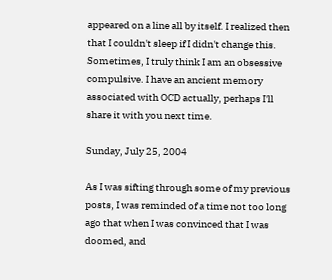appeared on a line all by itself. I realized then that I couldn't sleep if I didn't change this. Sometimes, I truly think I am an obsessive compulsive. I have an ancient memory associated with OCD actually, perhaps I'll share it with you next time.

Sunday, July 25, 2004

As I was sifting through some of my previous posts, I was reminded of a time not too long ago that when I was convinced that I was doomed, and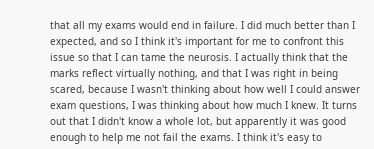that all my exams would end in failure. I did much better than I expected, and so I think it's important for me to confront this issue so that I can tame the neurosis. I actually think that the marks reflect virtually nothing, and that I was right in being scared, because I wasn't thinking about how well I could answer exam questions, I was thinking about how much I knew. It turns out that I didn't know a whole lot, but apparently it was good enough to help me not fail the exams. I think it's easy to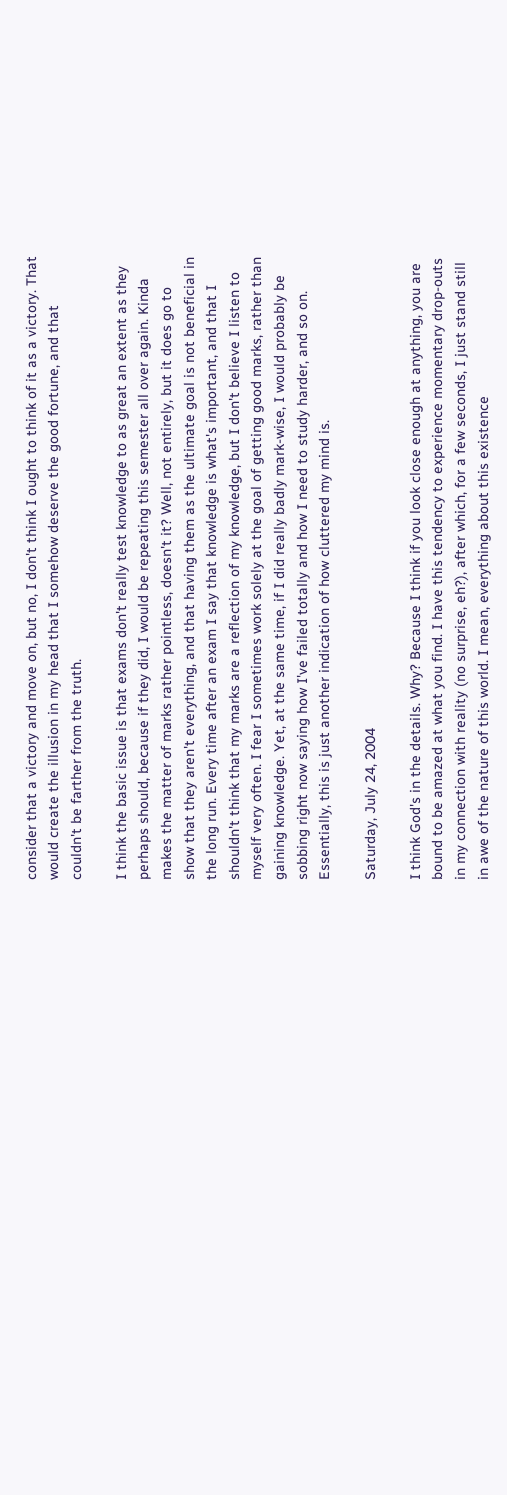consider that a victory and move on, but no, I don't think I ought to think of it as a victory. That would create the illusion in my head that I somehow deserve the good fortune, and that couldn't be farther from the truth.

I think the basic issue is that exams don't really test knowledge to as great an extent as they perhaps should, because if they did, I would be repeating this semester all over again. Kinda makes the matter of marks rather pointless, doesn't it? Well, not entirely, but it does go to show that they aren't everything, and that having them as the ultimate goal is not beneficial in the long run. Every time after an exam I say that knowledge is what's important, and that I shouldn't think that my marks are a reflection of my knowledge, but I don't believe I listen to myself very often. I fear I sometimes work solely at the goal of getting good marks, rather than gaining knowledge. Yet, at the same time, if I did really badly mark-wise, I would probably be sobbing right now saying how I've failed totally and how I need to study harder, and so on. Essentially, this is just another indication of how cluttered my mind is.

Saturday, July 24, 2004

I think God's in the details. Why? Because I think if you look close enough at anything, you are bound to be amazed at what you find. I have this tendency to experience momentary drop-outs in my connection with reality (no surprise, eh?), after which, for a few seconds, I just stand still in awe of the nature of this world. I mean, everything about this existence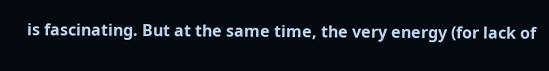is fascinating. But at the same time, the very energy (for lack of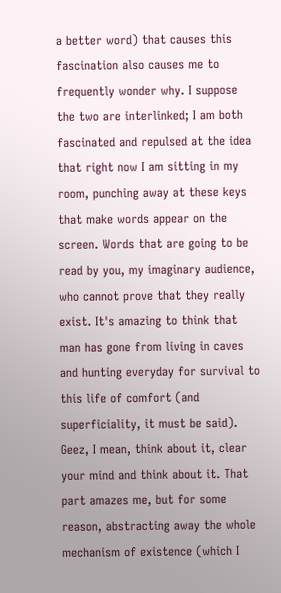a better word) that causes this fascination also causes me to frequently wonder why. I suppose the two are interlinked; I am both fascinated and repulsed at the idea that right now I am sitting in my room, punching away at these keys that make words appear on the screen. Words that are going to be read by you, my imaginary audience, who cannot prove that they really exist. It's amazing to think that man has gone from living in caves and hunting everyday for survival to this life of comfort (and superficiality, it must be said). Geez, I mean, think about it, clear your mind and think about it. That part amazes me, but for some reason, abstracting away the whole mechanism of existence (which I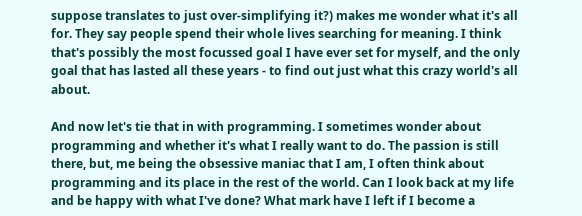suppose translates to just over-simplifying it?) makes me wonder what it's all for. They say people spend their whole lives searching for meaning. I think that's possibly the most focussed goal I have ever set for myself, and the only goal that has lasted all these years - to find out just what this crazy world's all about.

And now let's tie that in with programming. I sometimes wonder about programming and whether it's what I really want to do. The passion is still there, but, me being the obsessive maniac that I am, I often think about programming and its place in the rest of the world. Can I look back at my life and be happy with what I've done? What mark have I left if I become a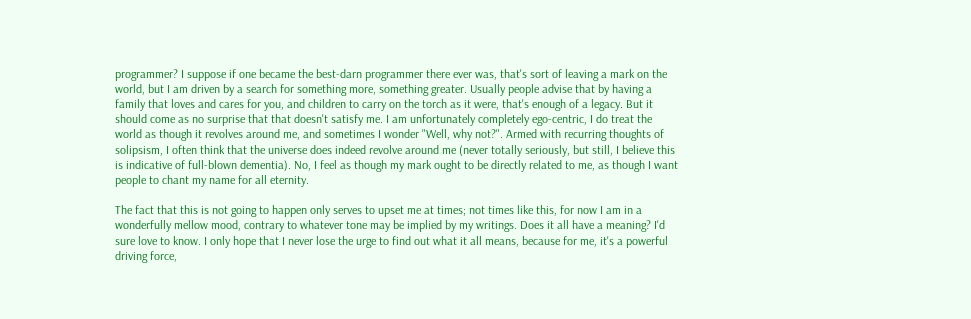programmer? I suppose if one became the best-darn programmer there ever was, that's sort of leaving a mark on the world, but I am driven by a search for something more, something greater. Usually people advise that by having a family that loves and cares for you, and children to carry on the torch as it were, that's enough of a legacy. But it should come as no surprise that that doesn't satisfy me. I am unfortunately completely ego-centric, I do treat the world as though it revolves around me, and sometimes I wonder "Well, why not?". Armed with recurring thoughts of solipsism, I often think that the universe does indeed revolve around me (never totally seriously, but still, I believe this is indicative of full-blown dementia). No, I feel as though my mark ought to be directly related to me, as though I want people to chant my name for all eternity.

The fact that this is not going to happen only serves to upset me at times; not times like this, for now I am in a wonderfully mellow mood, contrary to whatever tone may be implied by my writings. Does it all have a meaning? I'd sure love to know. I only hope that I never lose the urge to find out what it all means, because for me, it's a powerful driving force,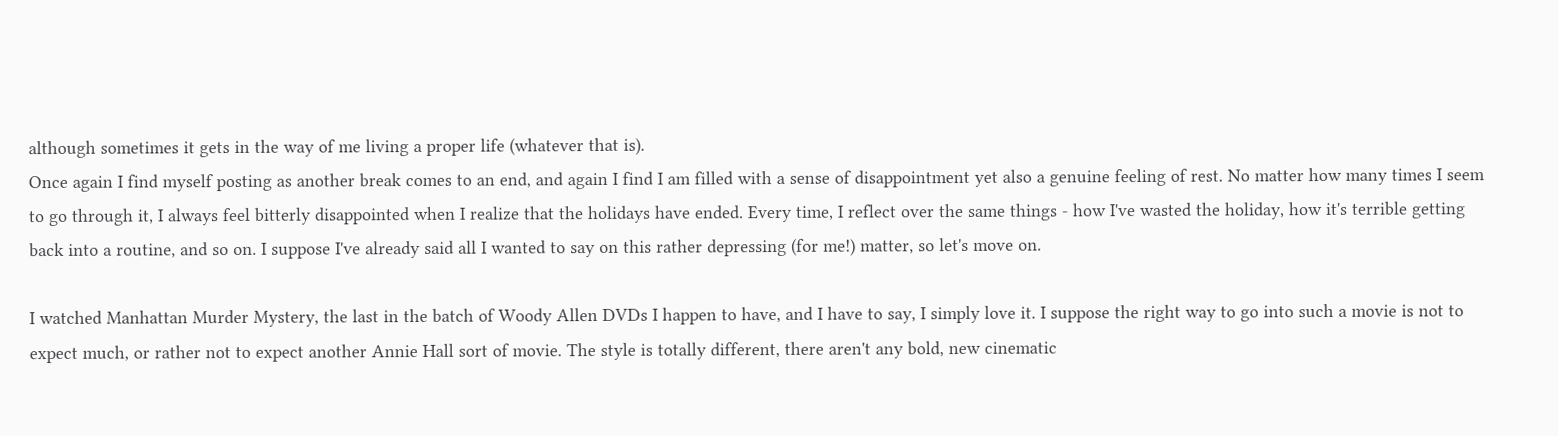although sometimes it gets in the way of me living a proper life (whatever that is).
Once again I find myself posting as another break comes to an end, and again I find I am filled with a sense of disappointment yet also a genuine feeling of rest. No matter how many times I seem to go through it, I always feel bitterly disappointed when I realize that the holidays have ended. Every time, I reflect over the same things - how I've wasted the holiday, how it's terrible getting back into a routine, and so on. I suppose I've already said all I wanted to say on this rather depressing (for me!) matter, so let's move on.

I watched Manhattan Murder Mystery, the last in the batch of Woody Allen DVDs I happen to have, and I have to say, I simply love it. I suppose the right way to go into such a movie is not to expect much, or rather not to expect another Annie Hall sort of movie. The style is totally different, there aren't any bold, new cinematic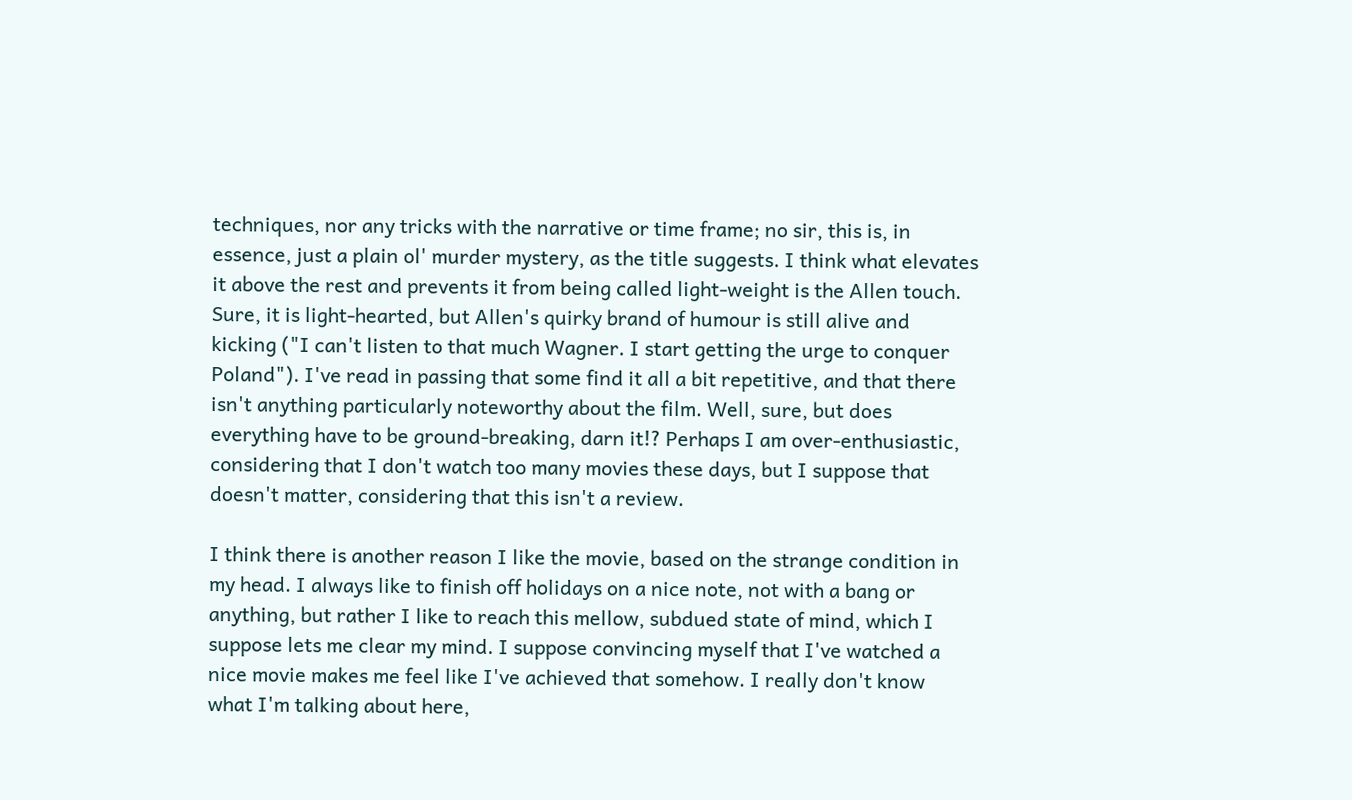techniques, nor any tricks with the narrative or time frame; no sir, this is, in essence, just a plain ol' murder mystery, as the title suggests. I think what elevates it above the rest and prevents it from being called light-weight is the Allen touch. Sure, it is light-hearted, but Allen's quirky brand of humour is still alive and kicking ("I can't listen to that much Wagner. I start getting the urge to conquer Poland"). I've read in passing that some find it all a bit repetitive, and that there isn't anything particularly noteworthy about the film. Well, sure, but does everything have to be ground-breaking, darn it!? Perhaps I am over-enthusiastic, considering that I don't watch too many movies these days, but I suppose that doesn't matter, considering that this isn't a review.

I think there is another reason I like the movie, based on the strange condition in my head. I always like to finish off holidays on a nice note, not with a bang or anything, but rather I like to reach this mellow, subdued state of mind, which I suppose lets me clear my mind. I suppose convincing myself that I've watched a nice movie makes me feel like I've achieved that somehow. I really don't know what I'm talking about here,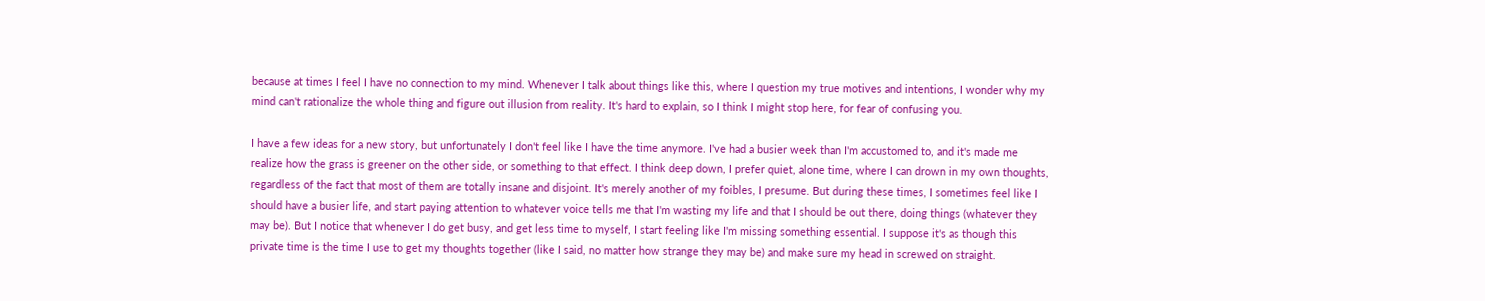because at times I feel I have no connection to my mind. Whenever I talk about things like this, where I question my true motives and intentions, I wonder why my mind can't rationalize the whole thing and figure out illusion from reality. It's hard to explain, so I think I might stop here, for fear of confusing you.

I have a few ideas for a new story, but unfortunately I don't feel like I have the time anymore. I've had a busier week than I'm accustomed to, and it's made me realize how the grass is greener on the other side, or something to that effect. I think deep down, I prefer quiet, alone time, where I can drown in my own thoughts, regardless of the fact that most of them are totally insane and disjoint. It's merely another of my foibles, I presume. But during these times, I sometimes feel like I should have a busier life, and start paying attention to whatever voice tells me that I'm wasting my life and that I should be out there, doing things (whatever they may be). But I notice that whenever I do get busy, and get less time to myself, I start feeling like I'm missing something essential. I suppose it's as though this private time is the time I use to get my thoughts together (like I said, no matter how strange they may be) and make sure my head in screwed on straight.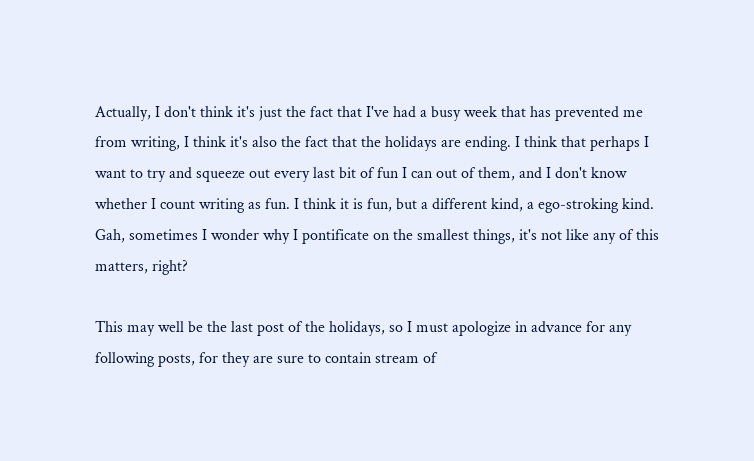Actually, I don't think it's just the fact that I've had a busy week that has prevented me from writing, I think it's also the fact that the holidays are ending. I think that perhaps I want to try and squeeze out every last bit of fun I can out of them, and I don't know whether I count writing as fun. I think it is fun, but a different kind, a ego-stroking kind. Gah, sometimes I wonder why I pontificate on the smallest things, it's not like any of this matters, right?

This may well be the last post of the holidays, so I must apologize in advance for any following posts, for they are sure to contain stream of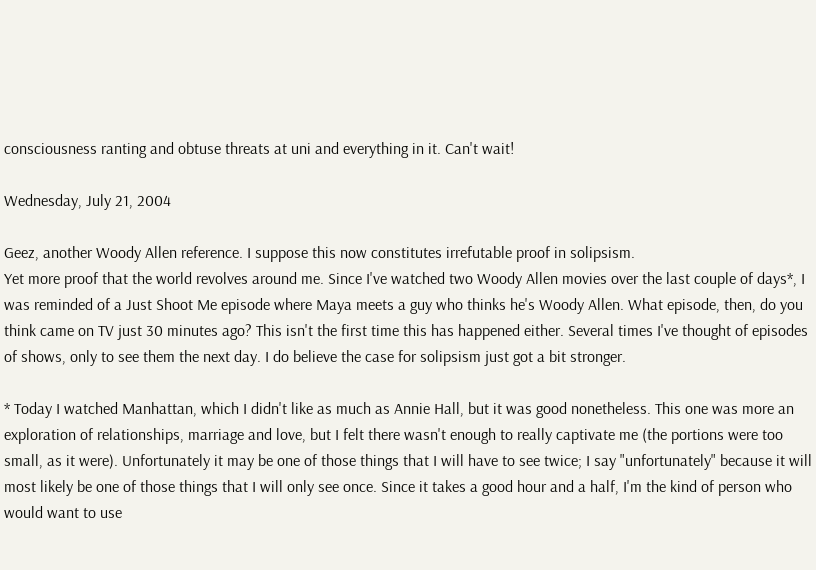consciousness ranting and obtuse threats at uni and everything in it. Can't wait!

Wednesday, July 21, 2004

Geez, another Woody Allen reference. I suppose this now constitutes irrefutable proof in solipsism.
Yet more proof that the world revolves around me. Since I've watched two Woody Allen movies over the last couple of days*, I was reminded of a Just Shoot Me episode where Maya meets a guy who thinks he's Woody Allen. What episode, then, do you think came on TV just 30 minutes ago? This isn't the first time this has happened either. Several times I've thought of episodes of shows, only to see them the next day. I do believe the case for solipsism just got a bit stronger.

* Today I watched Manhattan, which I didn't like as much as Annie Hall, but it was good nonetheless. This one was more an exploration of relationships, marriage and love, but I felt there wasn't enough to really captivate me (the portions were too small, as it were). Unfortunately it may be one of those things that I will have to see twice; I say "unfortunately" because it will most likely be one of those things that I will only see once. Since it takes a good hour and a half, I'm the kind of person who would want to use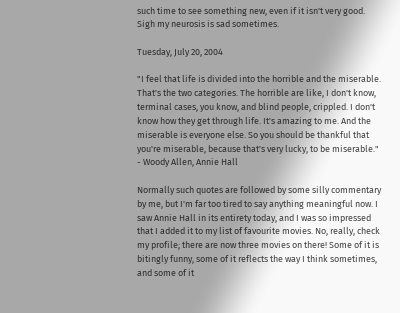such time to see something new, even if it isn't very good. Sigh my neurosis is sad sometimes.

Tuesday, July 20, 2004

"I feel that life is divided into the horrible and the miserable. That's the two categories. The horrible are like, I don't know, terminal cases, you know, and blind people, crippled. I don't know how they get through life. It's amazing to me. And the miserable is everyone else. So you should be thankful that you're miserable, because that's very lucky, to be miserable." - Woody Allen, Annie Hall

Normally such quotes are followed by some silly commentary by me, but I'm far too tired to say anything meaningful now. I saw Annie Hall in its entirety today, and I was so impressed that I added it to my list of favourite movies. No, really, check my profile; there are now three movies on there! Some of it is bitingly funny, some of it reflects the way I think sometimes, and some of it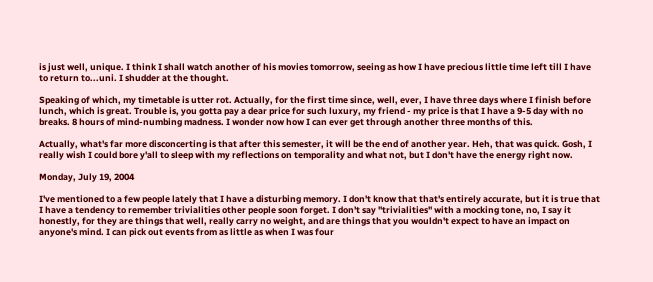is just well, unique. I think I shall watch another of his movies tomorrow, seeing as how I have precious little time left till I have to return to...uni. I shudder at the thought.

Speaking of which, my timetable is utter rot. Actually, for the first time since, well, ever, I have three days where I finish before lunch, which is great. Trouble is, you gotta pay a dear price for such luxury, my friend - my price is that I have a 9-5 day with no breaks. 8 hours of mind-numbing madness. I wonder now how I can ever get through another three months of this.

Actually, what's far more disconcerting is that after this semester, it will be the end of another year. Heh, that was quick. Gosh, I really wish I could bore y'all to sleep with my reflections on temporality and what not, but I don't have the energy right now.

Monday, July 19, 2004

I've mentioned to a few people lately that I have a disturbing memory. I don't know that that's entirely accurate, but it is true that I have a tendency to remember trivialities other people soon forget. I don't say "trivialities" with a mocking tone, no, I say it honestly, for they are things that well, really carry no weight, and are things that you wouldn't expect to have an impact on anyone's mind. I can pick out events from as little as when I was four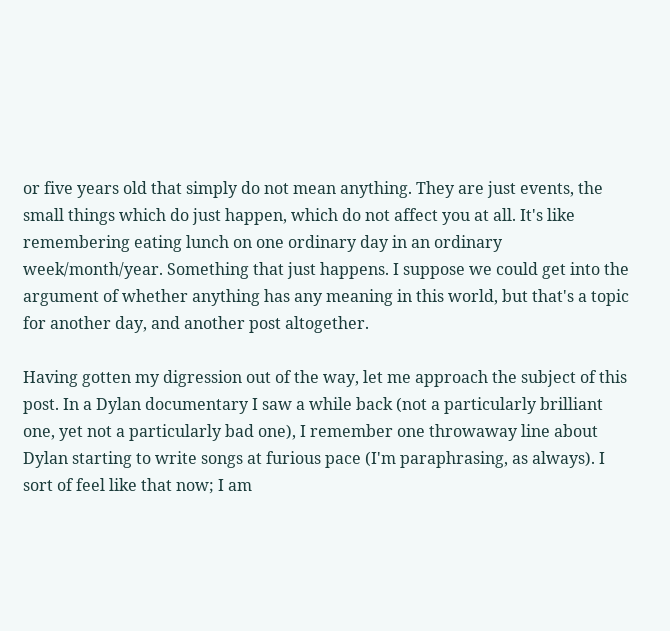or five years old that simply do not mean anything. They are just events, the small things which do just happen, which do not affect you at all. It's like remembering eating lunch on one ordinary day in an ordinary week/month/year. Something that just happens. I suppose we could get into the argument of whether anything has any meaning in this world, but that's a topic for another day, and another post altogether.

Having gotten my digression out of the way, let me approach the subject of this post. In a Dylan documentary I saw a while back (not a particularly brilliant one, yet not a particularly bad one), I remember one throwaway line about Dylan starting to write songs at furious pace (I'm paraphrasing, as always). I sort of feel like that now; I am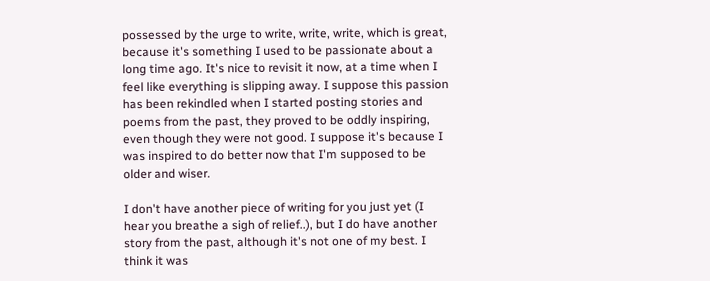possessed by the urge to write, write, write, which is great, because it's something I used to be passionate about a long time ago. It's nice to revisit it now, at a time when I feel like everything is slipping away. I suppose this passion has been rekindled when I started posting stories and poems from the past, they proved to be oddly inspiring, even though they were not good. I suppose it's because I was inspired to do better now that I'm supposed to be older and wiser.

I don't have another piece of writing for you just yet (I hear you breathe a sigh of relief..), but I do have another story from the past, although it's not one of my best. I think it was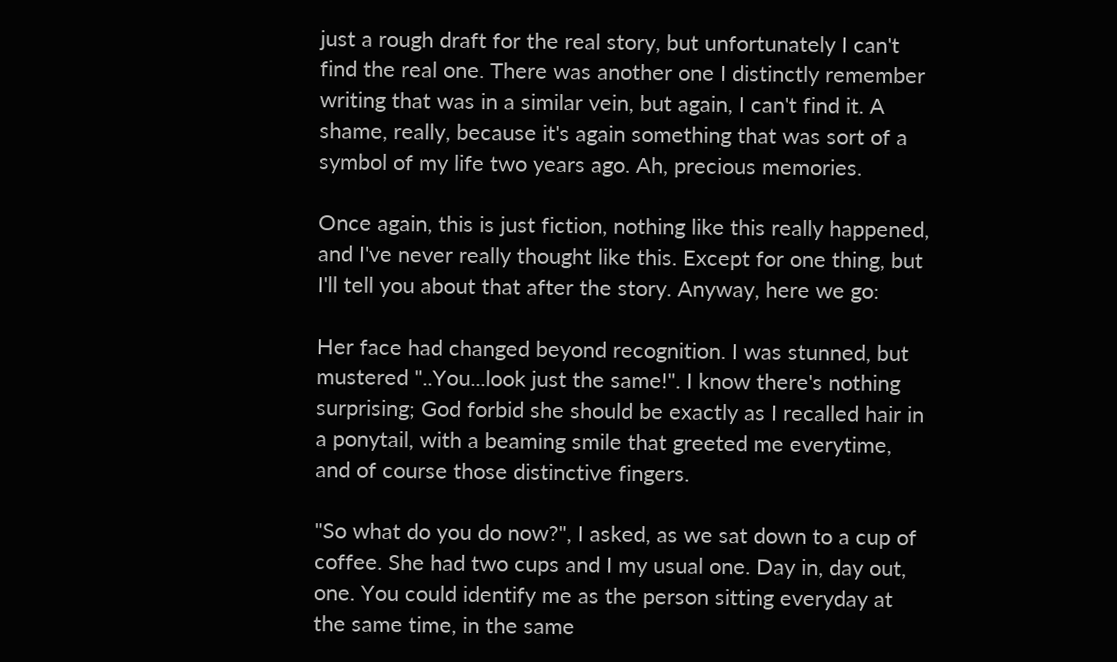just a rough draft for the real story, but unfortunately I can't find the real one. There was another one I distinctly remember writing that was in a similar vein, but again, I can't find it. A shame, really, because it's again something that was sort of a symbol of my life two years ago. Ah, precious memories.

Once again, this is just fiction, nothing like this really happened, and I've never really thought like this. Except for one thing, but I'll tell you about that after the story. Anyway, here we go:

Her face had changed beyond recognition. I was stunned, but mustered "..You...look just the same!". I know there's nothing surprising; God forbid she should be exactly as I recalled hair in a ponytail, with a beaming smile that greeted me everytime, and of course those distinctive fingers.

"So what do you do now?", I asked, as we sat down to a cup of coffee. She had two cups and I my usual one. Day in, day out, one. You could identify me as the person sitting everyday at the same time, in the same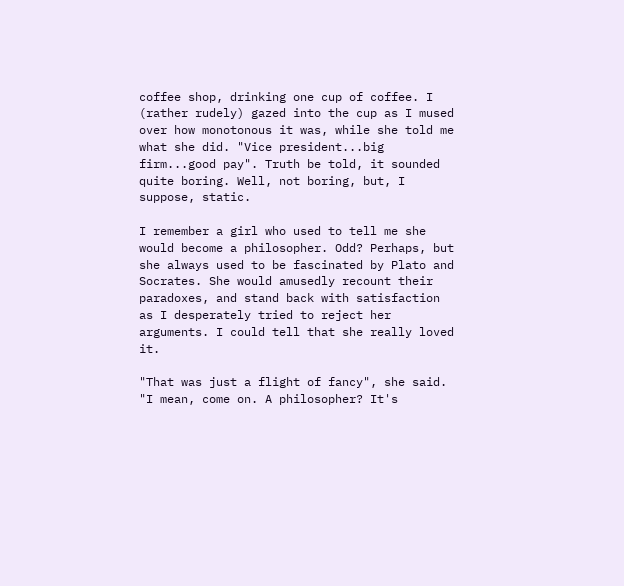coffee shop, drinking one cup of coffee. I (rather rudely) gazed into the cup as I mused over how monotonous it was, while she told me what she did. "Vice president...big firm...good pay". Truth be told, it sounded quite boring. Well, not boring, but, I suppose, static.

I remember a girl who used to tell me she would become a philosopher. Odd? Perhaps, but she always used to be fascinated by Plato and Socrates. She would amusedly recount their paradoxes, and stand back with satisfaction as I desperately tried to reject her arguments. I could tell that she really loved it.

"That was just a flight of fancy", she said. "I mean, come on. A philosopher? It's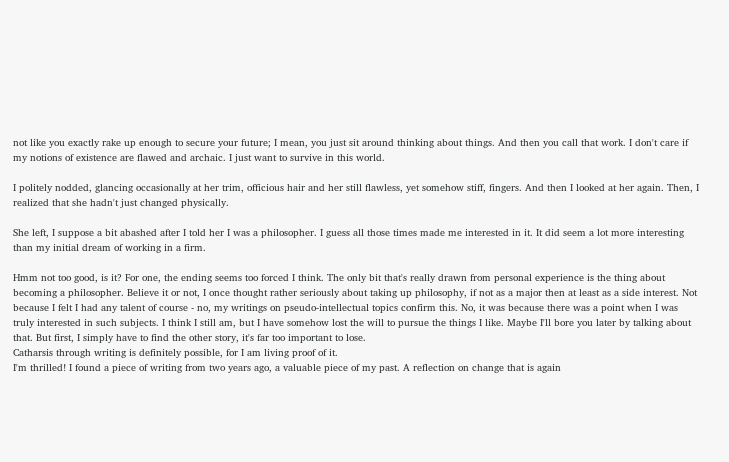not like you exactly rake up enough to secure your future; I mean, you just sit around thinking about things. And then you call that work. I don't care if my notions of existence are flawed and archaic. I just want to survive in this world.

I politely nodded, glancing occasionally at her trim, officious hair and her still flawless, yet somehow stiff, fingers. And then I looked at her again. Then, I realized that she hadn't just changed physically.

She left, I suppose a bit abashed after I told her I was a philosopher. I guess all those times made me interested in it. It did seem a lot more interesting than my initial dream of working in a firm.

Hmm not too good, is it? For one, the ending seems too forced I think. The only bit that's really drawn from personal experience is the thing about becoming a philosopher. Believe it or not, I once thought rather seriously about taking up philosophy, if not as a major then at least as a side interest. Not because I felt I had any talent of course - no, my writings on pseudo-intellectual topics confirm this. No, it was because there was a point when I was truly interested in such subjects. I think I still am, but I have somehow lost the will to pursue the things I like. Maybe I'll bore you later by talking about that. But first, I simply have to find the other story, it's far too important to lose.
Catharsis through writing is definitely possible, for I am living proof of it.
I'm thrilled! I found a piece of writing from two years ago, a valuable piece of my past. A reflection on change that is again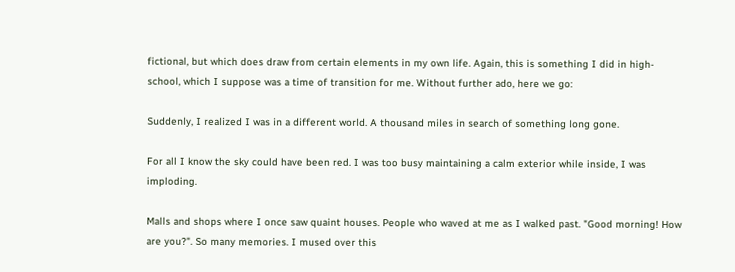fictional, but which does draw from certain elements in my own life. Again, this is something I did in high-school, which I suppose was a time of transition for me. Without further ado, here we go:

Suddenly, I realized I was in a different world. A thousand miles in search of something long gone.

For all I know the sky could have been red. I was too busy maintaining a calm exterior while inside, I was imploding.

Malls and shops where I once saw quaint houses. People who waved at me as I walked past. "Good morning! How are you?". So many memories. I mused over this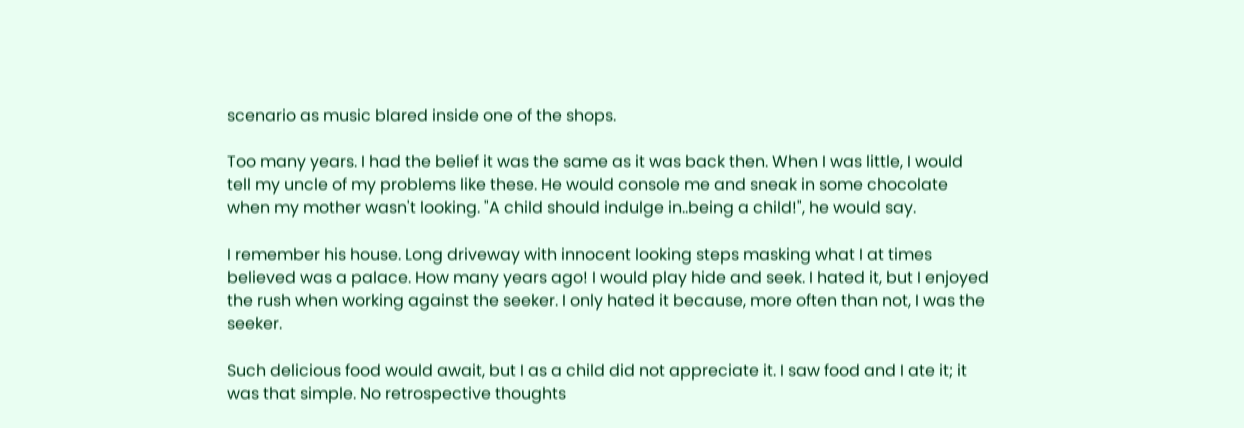scenario as music blared inside one of the shops.

Too many years. I had the belief it was the same as it was back then. When I was little, I would tell my uncle of my problems like these. He would console me and sneak in some chocolate when my mother wasn't looking. "A child should indulge in..being a child!", he would say.

I remember his house. Long driveway with innocent looking steps masking what I at times believed was a palace. How many years ago! I would play hide and seek. I hated it, but I enjoyed the rush when working against the seeker. I only hated it because, more often than not, I was the seeker.

Such delicious food would await, but I as a child did not appreciate it. I saw food and I ate it; it was that simple. No retrospective thoughts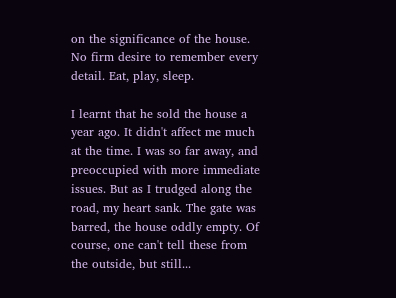on the significance of the house. No firm desire to remember every detail. Eat, play, sleep.

I learnt that he sold the house a year ago. It didn't affect me much at the time. I was so far away, and preoccupied with more immediate issues. But as I trudged along the road, my heart sank. The gate was barred, the house oddly empty. Of course, one can't tell these from the outside, but still...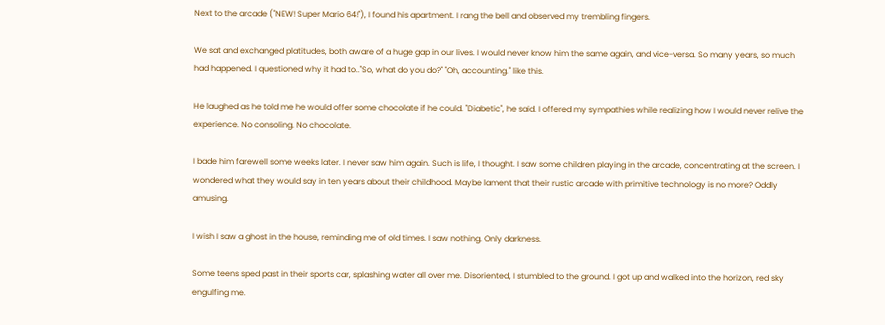Next to the arcade ("NEW! Super Mario 64!"), I found his apartment. I rang the bell and observed my trembling fingers.

We sat and exchanged platitudes, both aware of a huge gap in our lives. I would never know him the same again, and vice-versa. So many years, so much had happened. I questioned why it had to.."So, what do you do?" "Oh, accounting." like this.

He laughed as he told me he would offer some chocolate if he could. "Diabetic", he said. I offered my sympathies while realizing how I would never relive the experience. No consoling. No chocolate.

I bade him farewell some weeks later. I never saw him again. Such is life, I thought. I saw some children playing in the arcade, concentrating at the screen. I wondered what they would say in ten years about their childhood. Maybe lament that their rustic arcade with primitive technology is no more? Oddly amusing.

I wish I saw a ghost in the house, reminding me of old times. I saw nothing. Only darkness.

Some teens sped past in their sports car, splashing water all over me. Disoriented, I stumbled to the ground. I got up and walked into the horizon, red sky engulfing me.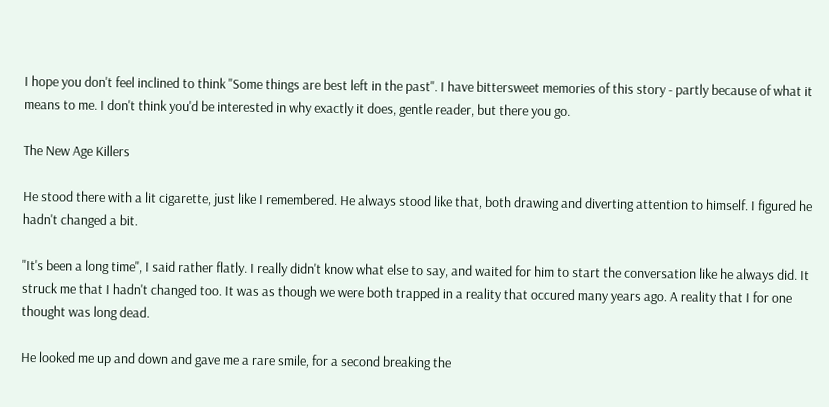I hope you don't feel inclined to think "Some things are best left in the past". I have bittersweet memories of this story - partly because of what it means to me. I don't think you'd be interested in why exactly it does, gentle reader, but there you go.

The New Age Killers

He stood there with a lit cigarette, just like I remembered. He always stood like that, both drawing and diverting attention to himself. I figured he hadn't changed a bit.

"It's been a long time", I said rather flatly. I really didn't know what else to say, and waited for him to start the conversation like he always did. It struck me that I hadn't changed too. It was as though we were both trapped in a reality that occured many years ago. A reality that I for one thought was long dead.

He looked me up and down and gave me a rare smile, for a second breaking the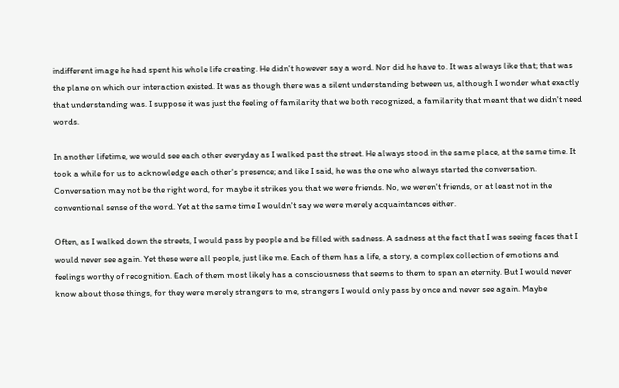indifferent image he had spent his whole life creating. He didn't however say a word. Nor did he have to. It was always like that; that was the plane on which our interaction existed. It was as though there was a silent understanding between us, although I wonder what exactly that understanding was. I suppose it was just the feeling of familarity that we both recognized, a familarity that meant that we didn't need words.

In another lifetime, we would see each other everyday as I walked past the street. He always stood in the same place, at the same time. It took a while for us to acknowledge each other's presence; and like I said, he was the one who always started the conversation. Conversation may not be the right word, for maybe it strikes you that we were friends. No, we weren't friends, or at least not in the conventional sense of the word. Yet at the same time I wouldn't say we were merely acquaintances either.

Often, as I walked down the streets, I would pass by people and be filled with sadness. A sadness at the fact that I was seeing faces that I would never see again. Yet these were all people, just like me. Each of them has a life, a story, a complex collection of emotions and feelings worthy of recognition. Each of them most likely has a consciousness that seems to them to span an eternity. But I would never know about those things, for they were merely strangers to me, strangers I would only pass by once and never see again. Maybe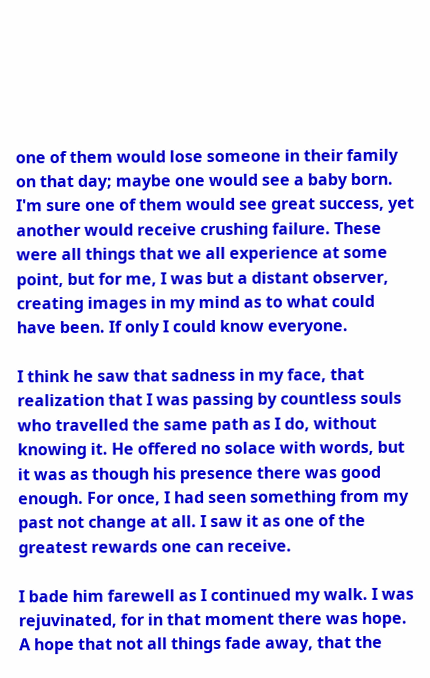one of them would lose someone in their family on that day; maybe one would see a baby born. I'm sure one of them would see great success, yet another would receive crushing failure. These were all things that we all experience at some point, but for me, I was but a distant observer, creating images in my mind as to what could have been. If only I could know everyone.

I think he saw that sadness in my face, that realization that I was passing by countless souls who travelled the same path as I do, without knowing it. He offered no solace with words, but it was as though his presence there was good enough. For once, I had seen something from my past not change at all. I saw it as one of the greatest rewards one can receive.

I bade him farewell as I continued my walk. I was rejuvinated, for in that moment there was hope. A hope that not all things fade away, that the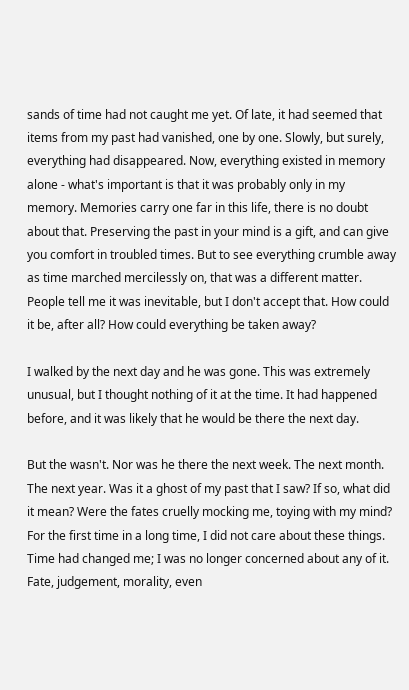sands of time had not caught me yet. Of late, it had seemed that items from my past had vanished, one by one. Slowly, but surely, everything had disappeared. Now, everything existed in memory alone - what's important is that it was probably only in my memory. Memories carry one far in this life, there is no doubt about that. Preserving the past in your mind is a gift, and can give you comfort in troubled times. But to see everything crumble away as time marched mercilessly on, that was a different matter. People tell me it was inevitable, but I don't accept that. How could it be, after all? How could everything be taken away?

I walked by the next day and he was gone. This was extremely unusual, but I thought nothing of it at the time. It had happened before, and it was likely that he would be there the next day.

But the wasn't. Nor was he there the next week. The next month. The next year. Was it a ghost of my past that I saw? If so, what did it mean? Were the fates cruelly mocking me, toying with my mind? For the first time in a long time, I did not care about these things. Time had changed me; I was no longer concerned about any of it. Fate, judgement, morality, even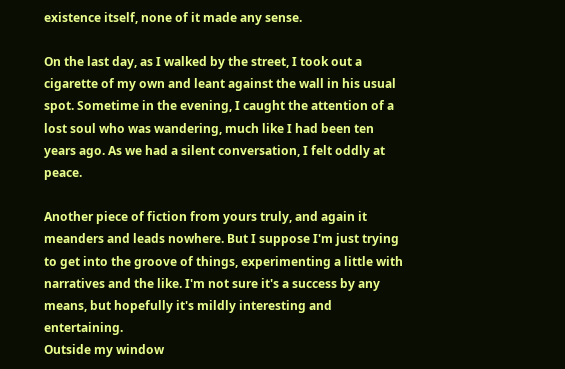existence itself, none of it made any sense.

On the last day, as I walked by the street, I took out a cigarette of my own and leant against the wall in his usual spot. Sometime in the evening, I caught the attention of a lost soul who was wandering, much like I had been ten years ago. As we had a silent conversation, I felt oddly at peace.

Another piece of fiction from yours truly, and again it meanders and leads nowhere. But I suppose I'm just trying to get into the groove of things, experimenting a little with narratives and the like. I'm not sure it's a success by any means, but hopefully it's mildly interesting and entertaining.
Outside my window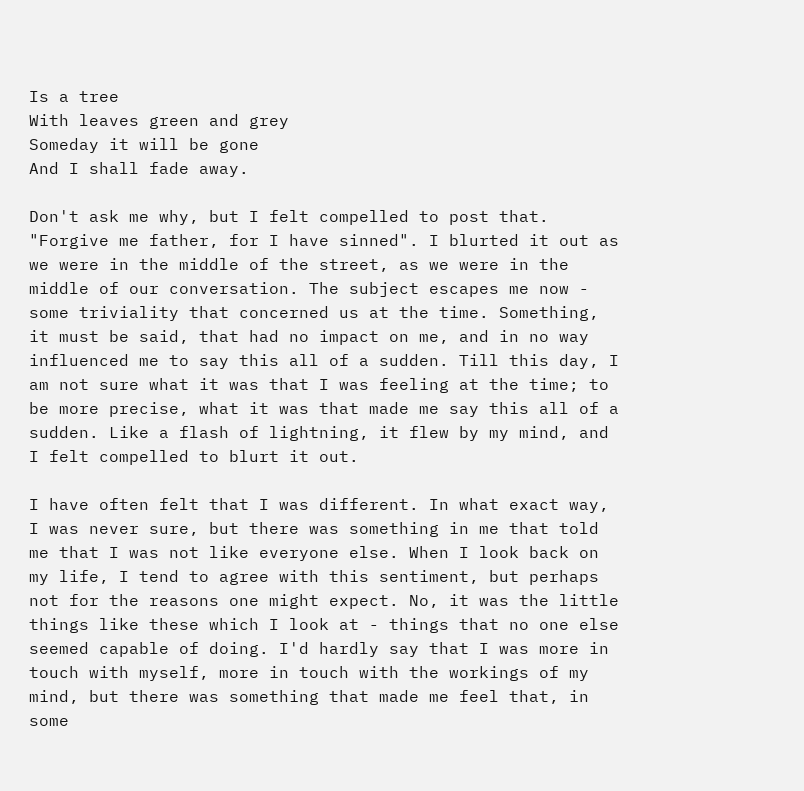Is a tree
With leaves green and grey
Someday it will be gone
And I shall fade away.

Don't ask me why, but I felt compelled to post that.
"Forgive me father, for I have sinned". I blurted it out as we were in the middle of the street, as we were in the middle of our conversation. The subject escapes me now - some triviality that concerned us at the time. Something, it must be said, that had no impact on me, and in no way influenced me to say this all of a sudden. Till this day, I am not sure what it was that I was feeling at the time; to be more precise, what it was that made me say this all of a sudden. Like a flash of lightning, it flew by my mind, and I felt compelled to blurt it out.

I have often felt that I was different. In what exact way, I was never sure, but there was something in me that told me that I was not like everyone else. When I look back on my life, I tend to agree with this sentiment, but perhaps not for the reasons one might expect. No, it was the little things like these which I look at - things that no one else seemed capable of doing. I'd hardly say that I was more in touch with myself, more in touch with the workings of my mind, but there was something that made me feel that, in some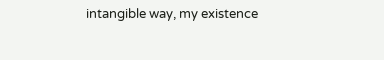intangible way, my existence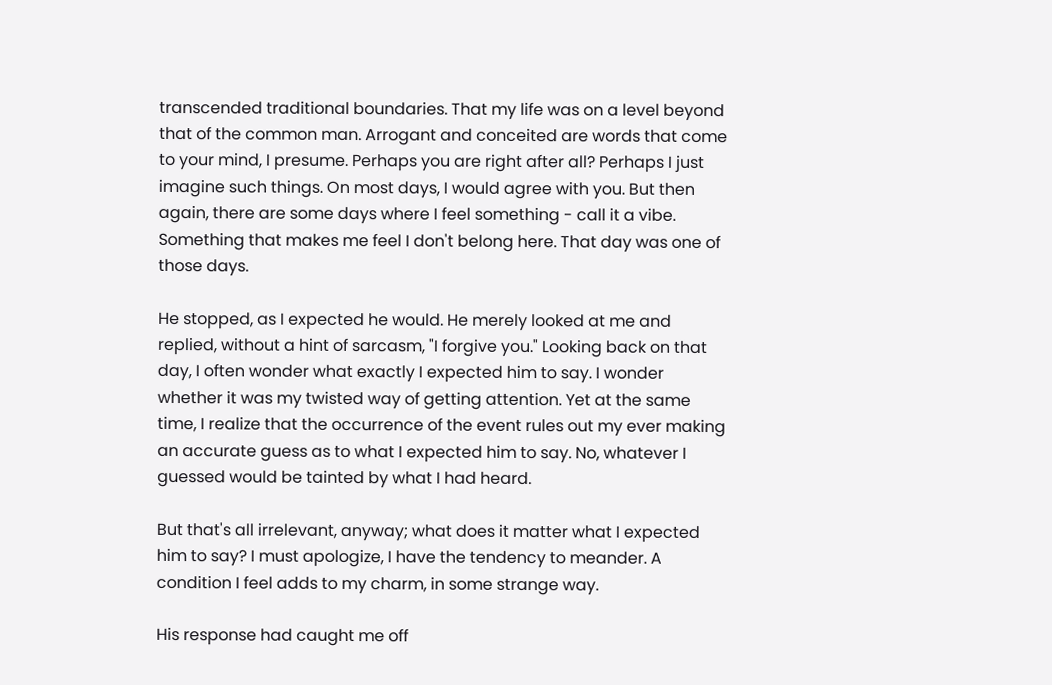transcended traditional boundaries. That my life was on a level beyond that of the common man. Arrogant and conceited are words that come to your mind, I presume. Perhaps you are right after all? Perhaps I just imagine such things. On most days, I would agree with you. But then again, there are some days where I feel something - call it a vibe. Something that makes me feel I don't belong here. That day was one of those days.

He stopped, as I expected he would. He merely looked at me and replied, without a hint of sarcasm, "I forgive you." Looking back on that day, I often wonder what exactly I expected him to say. I wonder whether it was my twisted way of getting attention. Yet at the same time, I realize that the occurrence of the event rules out my ever making an accurate guess as to what I expected him to say. No, whatever I guessed would be tainted by what I had heard.

But that's all irrelevant, anyway; what does it matter what I expected him to say? I must apologize, I have the tendency to meander. A condition I feel adds to my charm, in some strange way.

His response had caught me off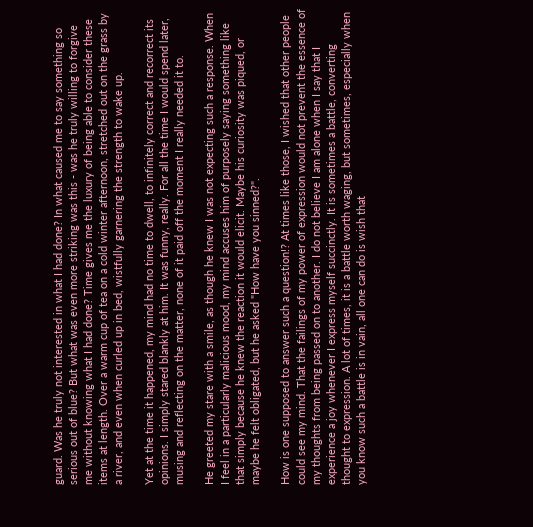guard. Was he truly not interested in what I had done? In what caused me to say something so serious out of blue? But what was even more striking was this - was he truly willing to forgive me without knowing what I had done? Time gives me the luxury of being able to consider these items at length. Over a warm cup of tea on a cold winter afternoon, stretched out on the grass by a river, and even when curled up in bed, wistfully garnering the strength to wake up.

Yet at the time it happened, my mind had no time to dwell, to infinitely correct and recorrect its opinions. I simply stared blankly at him. It was funny, really. For all the time I would spend later, musing and reflecting on the matter, none of it paid off the moment I really needed it to.

He greeted my stare with a smile, as though he knew I was not expecting such a response. When I feel in a particularly malicious mood, my mind accuses him of purposely saying something like that simply because he knew the reaction it would elicit. Maybe his curiosity was piqued, or maybe he felt obligated, but he asked "How have you sinned?".

How is one supposed to answer such a question!? At times like those, I wished that other people could see my mind. That the failings of my power of expression would not prevent the essence of my thoughts from being passed on to another. I do not believe I am alone when I say that I experience a joy whenever I express myself succinctly. It is sometimes a battle, converting thought to expression. A lot of times, it is a battle worth waging, but sometimes, especially when you know such a battle is in vain, all one can do is wish that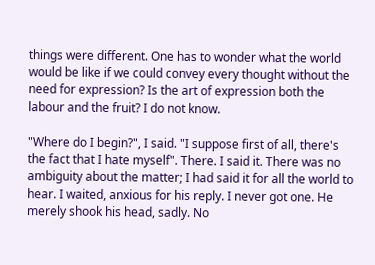things were different. One has to wonder what the world would be like if we could convey every thought without the need for expression? Is the art of expression both the labour and the fruit? I do not know.

"Where do I begin?", I said. "I suppose first of all, there's the fact that I hate myself". There. I said it. There was no ambiguity about the matter; I had said it for all the world to hear. I waited, anxious for his reply. I never got one. He merely shook his head, sadly. No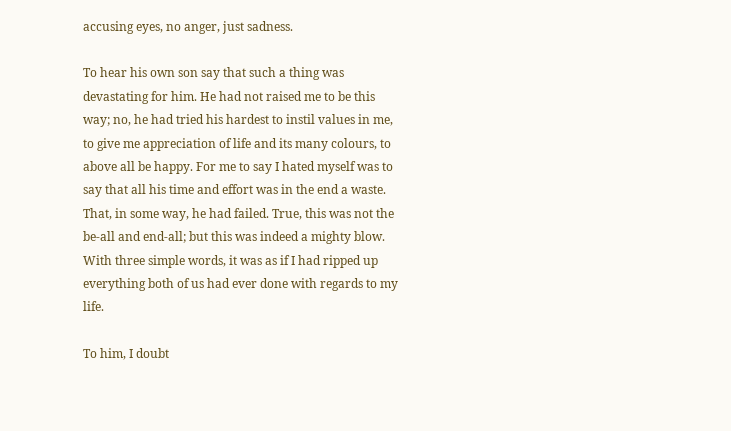accusing eyes, no anger, just sadness.

To hear his own son say that such a thing was devastating for him. He had not raised me to be this way; no, he had tried his hardest to instil values in me, to give me appreciation of life and its many colours, to above all be happy. For me to say I hated myself was to say that all his time and effort was in the end a waste. That, in some way, he had failed. True, this was not the be-all and end-all; but this was indeed a mighty blow. With three simple words, it was as if I had ripped up everything both of us had ever done with regards to my life.

To him, I doubt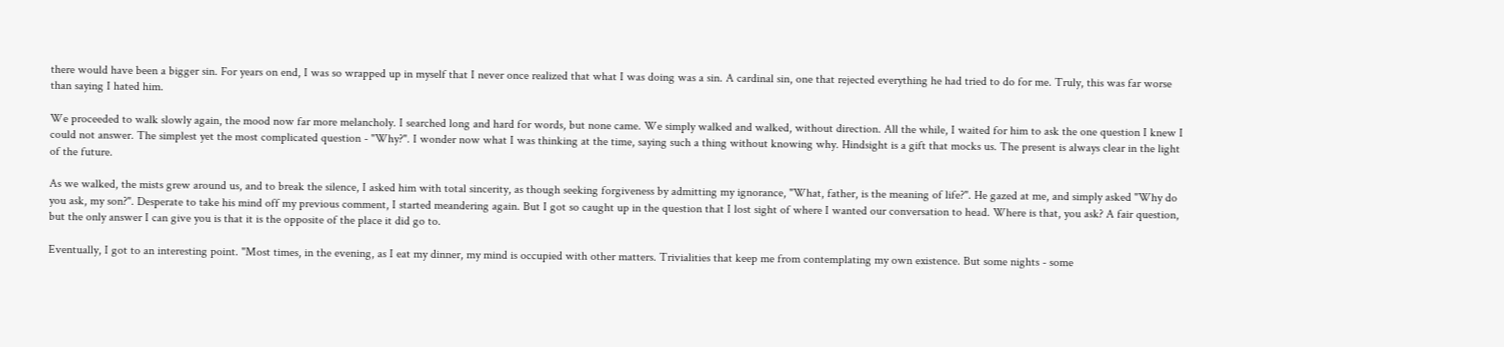there would have been a bigger sin. For years on end, I was so wrapped up in myself that I never once realized that what I was doing was a sin. A cardinal sin, one that rejected everything he had tried to do for me. Truly, this was far worse than saying I hated him.

We proceeded to walk slowly again, the mood now far more melancholy. I searched long and hard for words, but none came. We simply walked and walked, without direction. All the while, I waited for him to ask the one question I knew I could not answer. The simplest yet the most complicated question - "Why?". I wonder now what I was thinking at the time, saying such a thing without knowing why. Hindsight is a gift that mocks us. The present is always clear in the light of the future.

As we walked, the mists grew around us, and to break the silence, I asked him with total sincerity, as though seeking forgiveness by admitting my ignorance, "What, father, is the meaning of life?". He gazed at me, and simply asked "Why do you ask, my son?". Desperate to take his mind off my previous comment, I started meandering again. But I got so caught up in the question that I lost sight of where I wanted our conversation to head. Where is that, you ask? A fair question, but the only answer I can give you is that it is the opposite of the place it did go to.

Eventually, I got to an interesting point. "Most times, in the evening, as I eat my dinner, my mind is occupied with other matters. Trivialities that keep me from contemplating my own existence. But some nights - some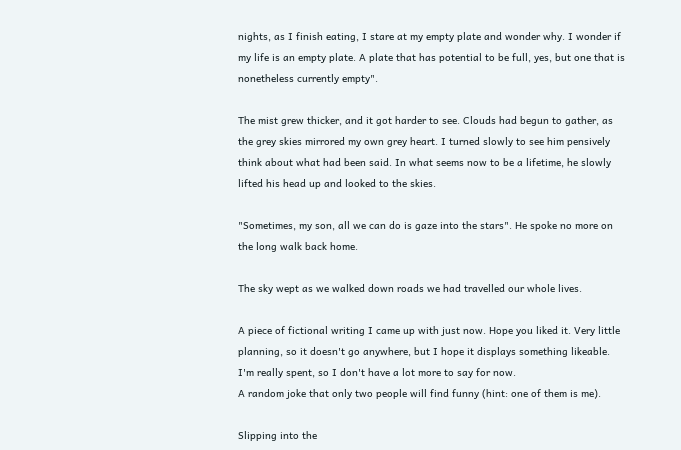nights, as I finish eating, I stare at my empty plate and wonder why. I wonder if my life is an empty plate. A plate that has potential to be full, yes, but one that is nonetheless currently empty".

The mist grew thicker, and it got harder to see. Clouds had begun to gather, as the grey skies mirrored my own grey heart. I turned slowly to see him pensively think about what had been said. In what seems now to be a lifetime, he slowly lifted his head up and looked to the skies.

"Sometimes, my son, all we can do is gaze into the stars". He spoke no more on the long walk back home.

The sky wept as we walked down roads we had travelled our whole lives.

A piece of fictional writing I came up with just now. Hope you liked it. Very little planning, so it doesn't go anywhere, but I hope it displays something likeable. I'm really spent, so I don't have a lot more to say for now.
A random joke that only two people will find funny (hint: one of them is me).

Slipping into the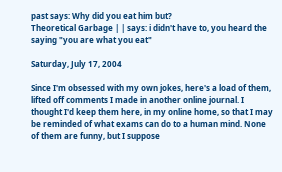past says: Why did you eat him but?
Theoretical Garbage | | says: i didn't have to, you heard the saying "you are what you eat"

Saturday, July 17, 2004

Since I'm obsessed with my own jokes, here's a load of them, lifted off comments I made in another online journal. I thought I'd keep them here, in my online home, so that I may be reminded of what exams can do to a human mind. None of them are funny, but I suppose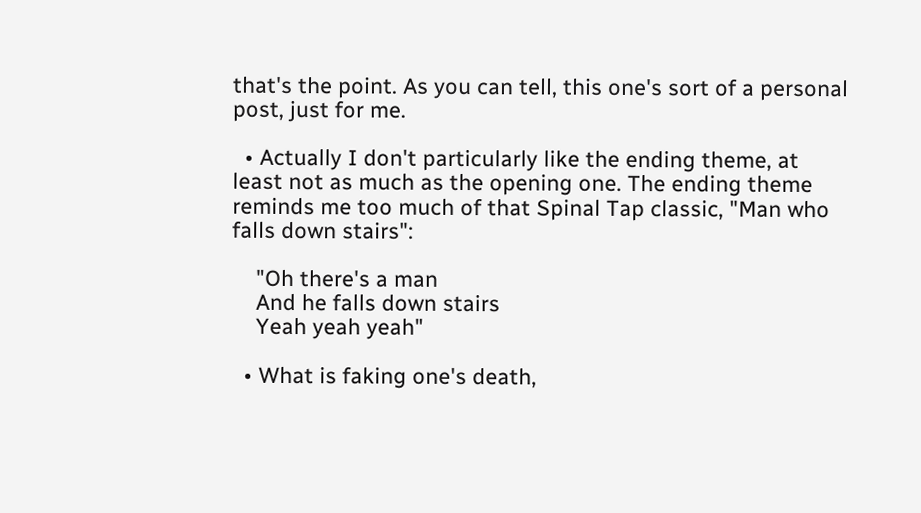that's the point. As you can tell, this one's sort of a personal post, just for me.

  • Actually I don't particularly like the ending theme, at least not as much as the opening one. The ending theme reminds me too much of that Spinal Tap classic, "Man who falls down stairs":

    "Oh there's a man
    And he falls down stairs
    Yeah yeah yeah"

  • What is faking one's death,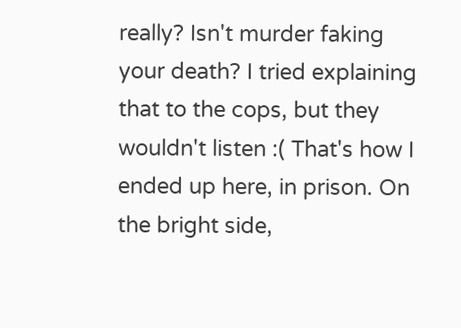really? Isn't murder faking your death? I tried explaining that to the cops, but they wouldn't listen :( That's how I ended up here, in prison. On the bright side,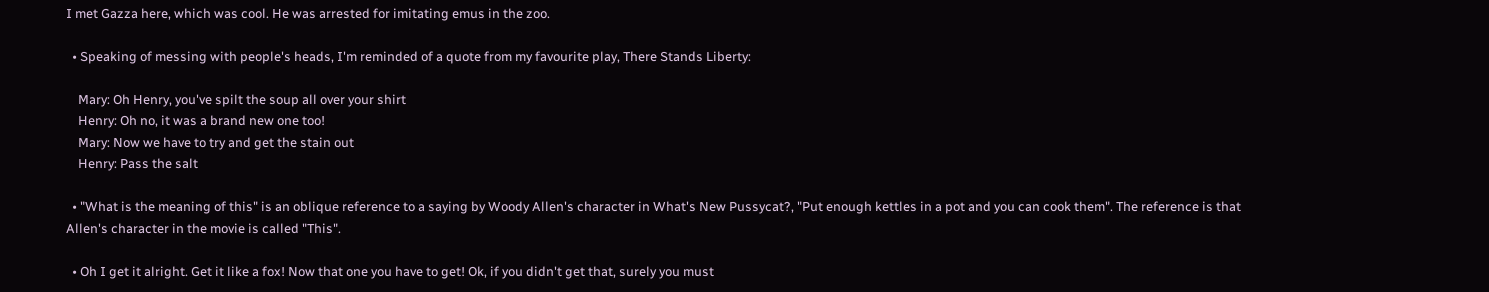I met Gazza here, which was cool. He was arrested for imitating emus in the zoo.

  • Speaking of messing with people's heads, I'm reminded of a quote from my favourite play, There Stands Liberty:

    Mary: Oh Henry, you've spilt the soup all over your shirt
    Henry: Oh no, it was a brand new one too!
    Mary: Now we have to try and get the stain out
    Henry: Pass the salt

  • "What is the meaning of this" is an oblique reference to a saying by Woody Allen's character in What's New Pussycat?, "Put enough kettles in a pot and you can cook them". The reference is that Allen's character in the movie is called "This".

  • Oh I get it alright. Get it like a fox! Now that one you have to get! Ok, if you didn't get that, surely you must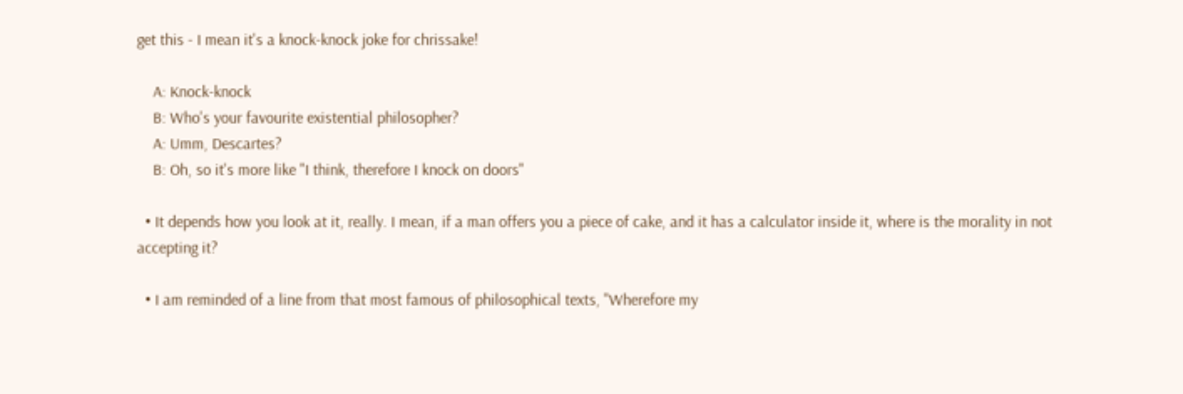get this - I mean it's a knock-knock joke for chrissake!

    A: Knock-knock
    B: Who's your favourite existential philosopher?
    A: Umm, Descartes?
    B: Oh, so it's more like "I think, therefore I knock on doors"

  • It depends how you look at it, really. I mean, if a man offers you a piece of cake, and it has a calculator inside it, where is the morality in not accepting it?

  • I am reminded of a line from that most famous of philosophical texts, "Wherefore my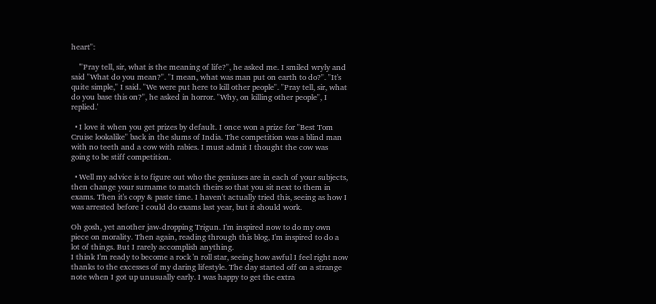heart":

    '"Pray tell, sir, what is the meaning of life?", he asked me. I smiled wryly and said "What do you mean?". "I mean, what was man put on earth to do?". "It's quite simple," I said. "We were put here to kill other people". "Pray tell, sir, what do you base this on?", he asked in horror. "Why, on killing other people", I replied.'

  • I love it when you get prizes by default. I once won a prize for "Best Tom Cruise lookalike" back in the slums of India. The competition was a blind man with no teeth and a cow with rabies. I must admit I thought the cow was going to be stiff competition.

  • Well my advice is to figure out who the geniuses are in each of your subjects, then change your surname to match theirs so that you sit next to them in exams. Then it's copy & paste time. I haven't actually tried this, seeing as how I was arrested before I could do exams last year, but it should work.

Oh gosh, yet another jaw-dropping Trigun. I'm inspired now to do my own piece on morality. Then again, reading through this blog, I'm inspired to do a lot of things. But I rarely accomplish anything.
I think I'm ready to become a rock 'n roll star, seeing how awful I feel right now thanks to the excesses of my daring lifestyle. The day started off on a strange note when I got up unusually early. I was happy to get the extra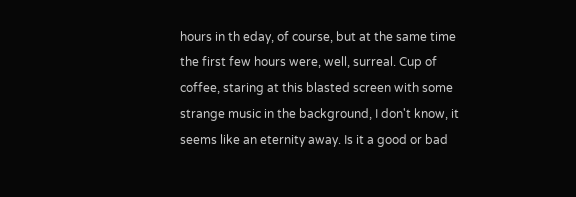hours in th eday, of course, but at the same time the first few hours were, well, surreal. Cup of coffee, staring at this blasted screen with some strange music in the background, I don't know, it seems like an eternity away. Is it a good or bad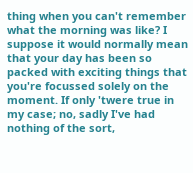thing when you can't remember what the morning was like? I suppose it would normally mean that your day has been so packed with exciting things that you're focussed solely on the moment. If only 'twere true in my case; no, sadly I've had nothing of the sort,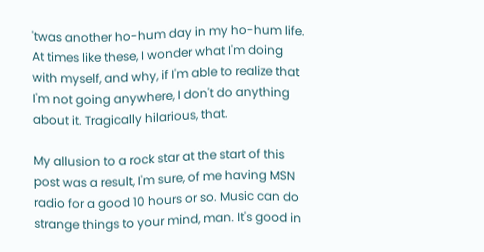'twas another ho-hum day in my ho-hum life. At times like these, I wonder what I'm doing with myself, and why, if I'm able to realize that I'm not going anywhere, I don't do anything about it. Tragically hilarious, that.

My allusion to a rock star at the start of this post was a result, I'm sure, of me having MSN radio for a good 10 hours or so. Music can do strange things to your mind, man. It's good in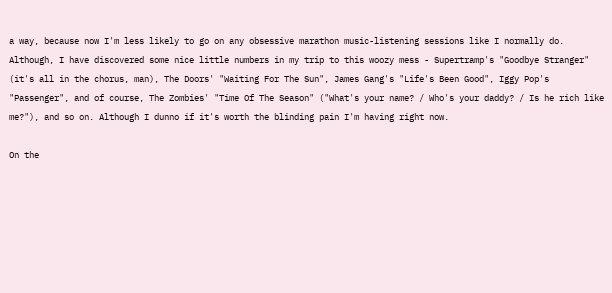a way, because now I'm less likely to go on any obsessive marathon music-listening sessions like I normally do. Although, I have discovered some nice little numbers in my trip to this woozy mess - Supertramp's "Goodbye Stranger" (it's all in the chorus, man), The Doors' "Waiting For The Sun", James Gang's "Life's Been Good", Iggy Pop's "Passenger", and of course, The Zombies' "Time Of The Season" ("What's your name? / Who's your daddy? / Is he rich like me?"), and so on. Although I dunno if it's worth the blinding pain I'm having right now.

On the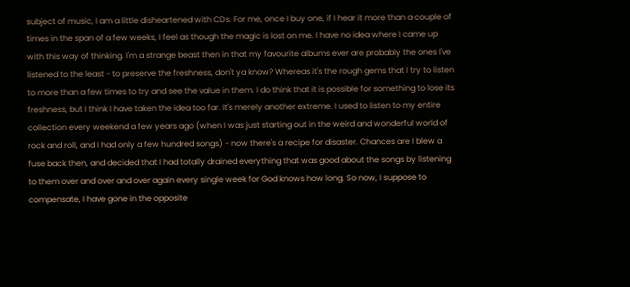subject of music, I am a little disheartened with CDs. For me, once I buy one, if I hear it more than a couple of times in the span of a few weeks, I feel as though the magic is lost on me. I have no idea where I came up with this way of thinking. I'm a strange beast then in that my favourite albums ever are probably the ones I've listened to the least - to preserve the freshness, don't ya know? Whereas it's the rough gems that I try to listen to more than a few times to try and see the value in them. I do think that it is possible for something to lose its freshness, but I think I have taken the idea too far. It's merely another extreme. I used to listen to my entire collection every weekend a few years ago (when I was just starting out in the weird and wonderful world of rock and roll, and I had only a few hundred songs) - now there's a recipe for disaster. Chances are I blew a fuse back then, and decided that I had totally drained everything that was good about the songs by listening to them over and over and over again every single week for God knows how long. So now, I suppose to compensate, I have gone in the opposite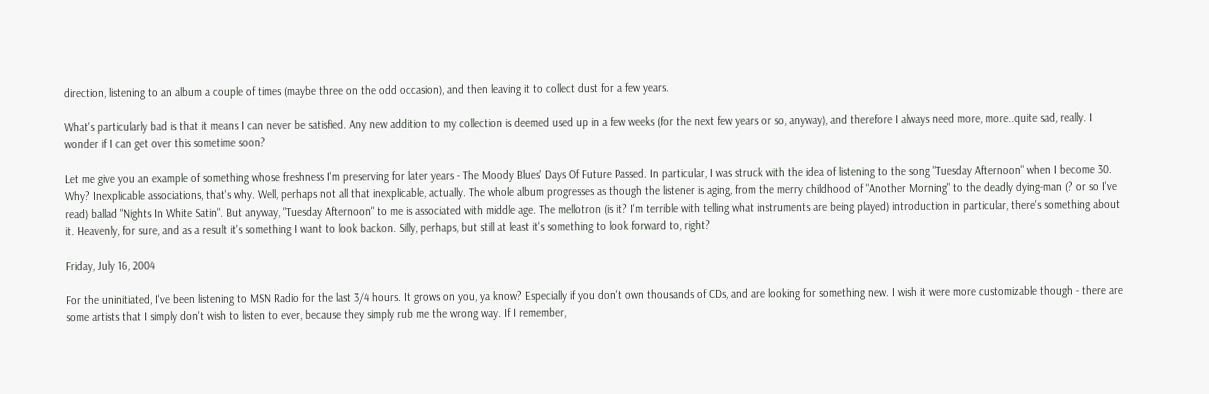direction, listening to an album a couple of times (maybe three on the odd occasion), and then leaving it to collect dust for a few years.

What's particularly bad is that it means I can never be satisfied. Any new addition to my collection is deemed used up in a few weeks (for the next few years or so, anyway), and therefore I always need more, more..quite sad, really. I wonder if I can get over this sometime soon?

Let me give you an example of something whose freshness I'm preserving for later years - The Moody Blues' Days Of Future Passed. In particular, I was struck with the idea of listening to the song "Tuesday Afternoon" when I become 30. Why? Inexplicable associations, that's why. Well, perhaps not all that inexplicable, actually. The whole album progresses as though the listener is aging, from the merry childhood of "Another Morning" to the deadly dying-man (? or so I've read) ballad "Nights In White Satin". But anyway, "Tuesday Afternoon" to me is associated with middle age. The mellotron (is it? I'm terrible with telling what instruments are being played) introduction in particular, there's something about it. Heavenly, for sure, and as a result it's something I want to look backon. Silly, perhaps, but still at least it's something to look forward to, right?

Friday, July 16, 2004

For the uninitiated, I've been listening to MSN Radio for the last 3/4 hours. It grows on you, ya know? Especially if you don't own thousands of CDs, and are looking for something new. I wish it were more customizable though - there are some artists that I simply don't wish to listen to ever, because they simply rub me the wrong way. If I remember,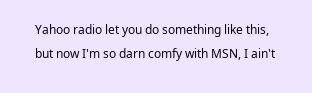Yahoo radio let you do something like this, but now I'm so darn comfy with MSN, I ain't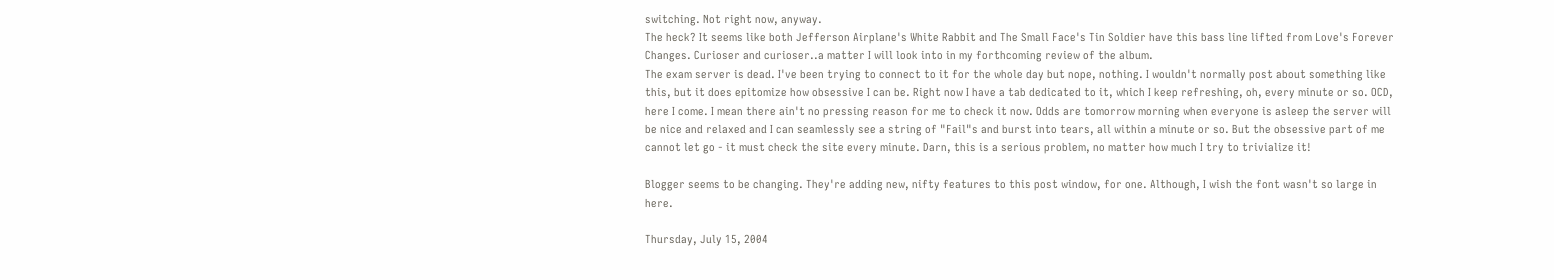switching. Not right now, anyway.
The heck? It seems like both Jefferson Airplane's White Rabbit and The Small Face's Tin Soldier have this bass line lifted from Love's Forever Changes. Curioser and curioser..a matter I will look into in my forthcoming review of the album.
The exam server is dead. I've been trying to connect to it for the whole day but nope, nothing. I wouldn't normally post about something like this, but it does epitomize how obsessive I can be. Right now I have a tab dedicated to it, which I keep refreshing, oh, every minute or so. OCD, here I come. I mean there ain't no pressing reason for me to check it now. Odds are tomorrow morning when everyone is asleep the server will be nice and relaxed and I can seamlessly see a string of "Fail"s and burst into tears, all within a minute or so. But the obsessive part of me cannot let go - it must check the site every minute. Darn, this is a serious problem, no matter how much I try to trivialize it!

Blogger seems to be changing. They're adding new, nifty features to this post window, for one. Although, I wish the font wasn't so large in here.

Thursday, July 15, 2004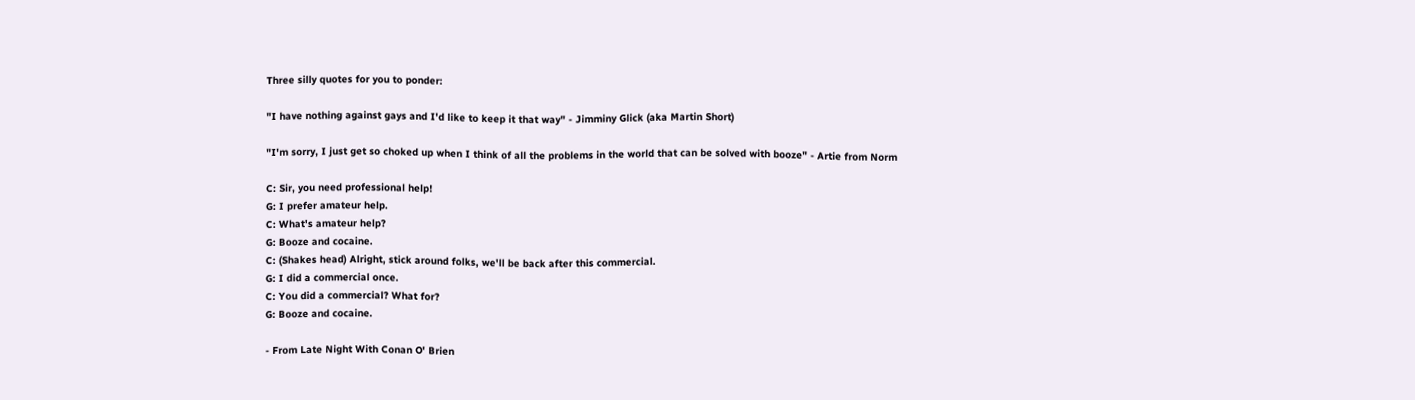Three silly quotes for you to ponder:

"I have nothing against gays and I'd like to keep it that way" - Jimminy Glick (aka Martin Short)

"I'm sorry, I just get so choked up when I think of all the problems in the world that can be solved with booze" - Artie from Norm

C: Sir, you need professional help!
G: I prefer amateur help.
C: What's amateur help?
G: Booze and cocaine.
C: (Shakes head) Alright, stick around folks, we'll be back after this commercial.
G: I did a commercial once.
C: You did a commercial? What for?
G: Booze and cocaine.

- From Late Night With Conan O' Brien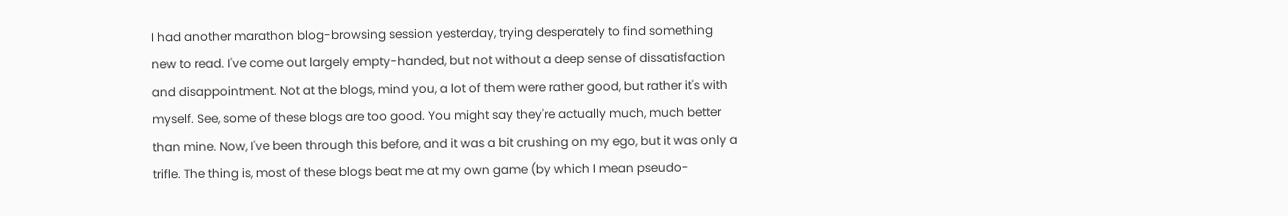I had another marathon blog-browsing session yesterday, trying desperately to find something new to read. I've come out largely empty-handed, but not without a deep sense of dissatisfaction and disappointment. Not at the blogs, mind you, a lot of them were rather good, but rather it's with myself. See, some of these blogs are too good. You might say they're actually much, much better than mine. Now, I've been through this before, and it was a bit crushing on my ego, but it was only a trifle. The thing is, most of these blogs beat me at my own game (by which I mean pseudo-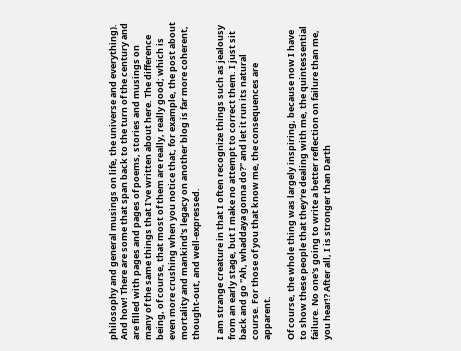philosophy and general musings on life, the universe and everything). And how! There are some that span back to the turn of the century and are filled with pages and pages of poems, stories and musings on many of the same things that I've written about here. The difference being, of course, that most of them are really, really good; which is even more crushing when you notice that, for example, the post about mortality and mankind's legacy on another blog is far more coherent, thought-out, and well-expressed.

I am strange creature in that I often recognize things such as jealousy from an early stage, but I make no attempt to correct them. I just sit back and go "Ah, whaddaya gonna do?" and let it run its natural course. For those of you that know me, the consequences are apparent.

Of course, the whole thing was largely inspiring, because now I have to show these people that they're dealing with me, the quintessential failure. No one's going to write a better reflection on failure than me, you hear!? After all, I is stronger than Darth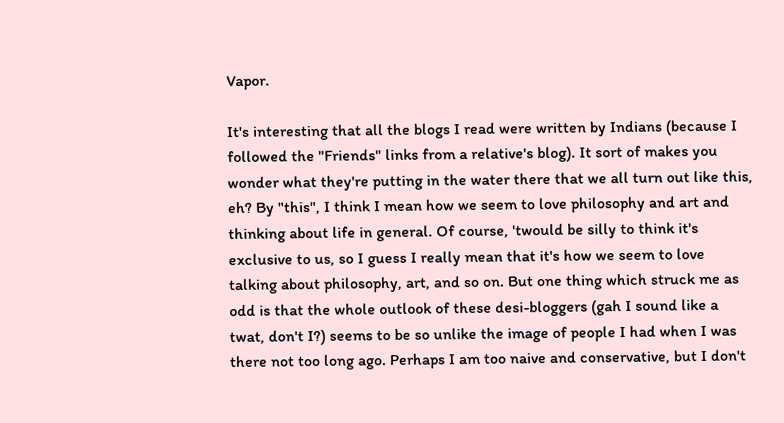Vapor.

It's interesting that all the blogs I read were written by Indians (because I followed the "Friends" links from a relative's blog). It sort of makes you wonder what they're putting in the water there that we all turn out like this, eh? By "this", I think I mean how we seem to love philosophy and art and thinking about life in general. Of course, 'twould be silly to think it's exclusive to us, so I guess I really mean that it's how we seem to love talking about philosophy, art, and so on. But one thing which struck me as odd is that the whole outlook of these desi-bloggers (gah I sound like a twat, don't I?) seems to be so unlike the image of people I had when I was there not too long ago. Perhaps I am too naive and conservative, but I don't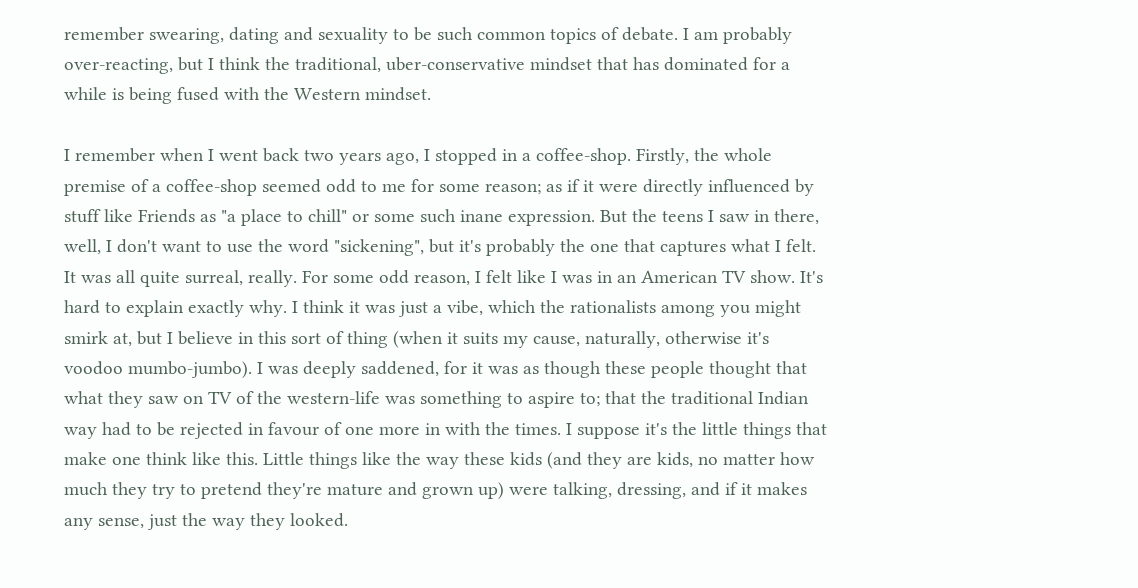remember swearing, dating and sexuality to be such common topics of debate. I am probably over-reacting, but I think the traditional, uber-conservative mindset that has dominated for a while is being fused with the Western mindset.

I remember when I went back two years ago, I stopped in a coffee-shop. Firstly, the whole premise of a coffee-shop seemed odd to me for some reason; as if it were directly influenced by stuff like Friends as "a place to chill" or some such inane expression. But the teens I saw in there, well, I don't want to use the word "sickening", but it's probably the one that captures what I felt. It was all quite surreal, really. For some odd reason, I felt like I was in an American TV show. It's hard to explain exactly why. I think it was just a vibe, which the rationalists among you might smirk at, but I believe in this sort of thing (when it suits my cause, naturally, otherwise it's voodoo mumbo-jumbo). I was deeply saddened, for it was as though these people thought that what they saw on TV of the western-life was something to aspire to; that the traditional Indian way had to be rejected in favour of one more in with the times. I suppose it's the little things that make one think like this. Little things like the way these kids (and they are kids, no matter how much they try to pretend they're mature and grown up) were talking, dressing, and if it makes any sense, just the way they looked.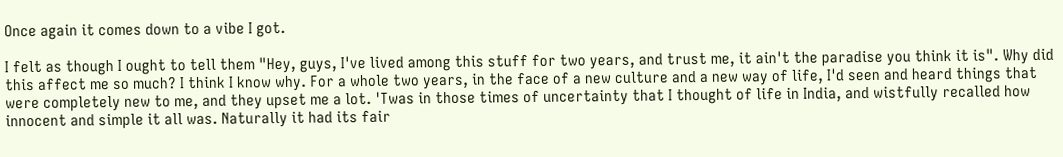Once again it comes down to a vibe I got.

I felt as though I ought to tell them "Hey, guys, I've lived among this stuff for two years, and trust me, it ain't the paradise you think it is". Why did this affect me so much? I think I know why. For a whole two years, in the face of a new culture and a new way of life, I'd seen and heard things that were completely new to me, and they upset me a lot. 'Twas in those times of uncertainty that I thought of life in India, and wistfully recalled how innocent and simple it all was. Naturally it had its fair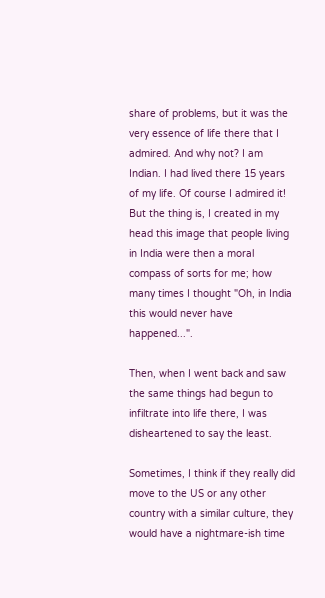share of problems, but it was the very essence of life there that I admired. And why not? I am Indian. I had lived there 15 years of my life. Of course I admired it! But the thing is, I created in my head this image that people living in India were then a moral compass of sorts for me; how many times I thought "Oh, in India this would never have happened...".

Then, when I went back and saw the same things had begun to infiltrate into life there, I was disheartened to say the least.

Sometimes, I think if they really did move to the US or any other country with a similar culture, they would have a nightmare-ish time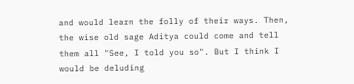and would learn the folly of their ways. Then, the wise old sage Aditya could come and tell them all "See, I told you so". But I think I would be deluding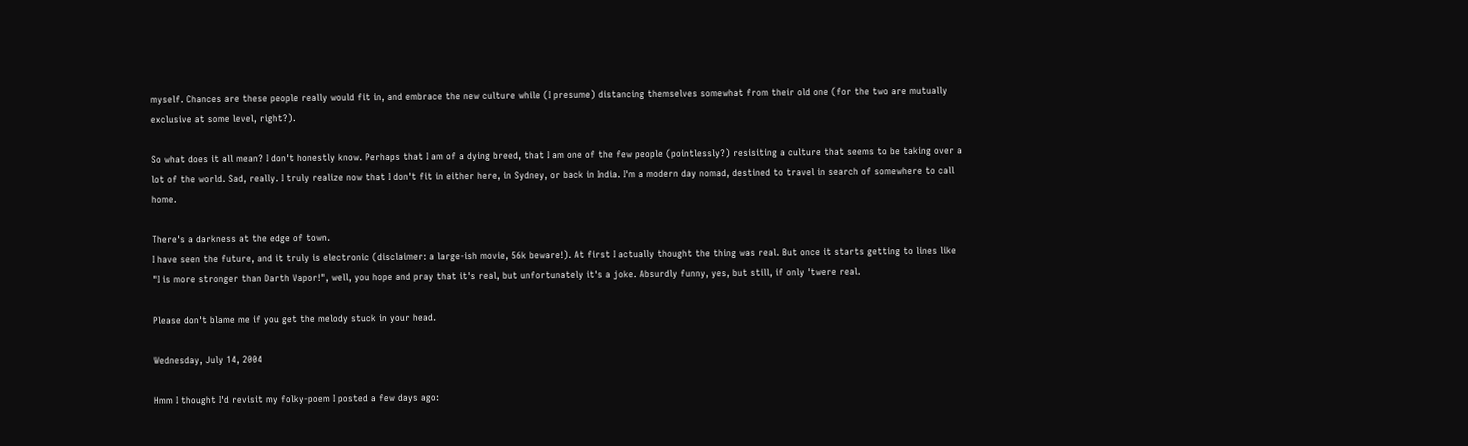myself. Chances are these people really would fit in, and embrace the new culture while (I presume) distancing themselves somewhat from their old one (for the two are mutually exclusive at some level, right?).

So what does it all mean? I don't honestly know. Perhaps that I am of a dying breed, that I am one of the few people (pointlessly?) resisiting a culture that seems to be taking over a lot of the world. Sad, really. I truly realize now that I don't fit in either here, in Sydney, or back in India. I'm a modern day nomad, destined to travel in search of somewhere to call home.

There's a darkness at the edge of town.
I have seen the future, and it truly is electronic (disclaimer: a large-ish movie, 56k beware!). At first I actually thought the thing was real. But once it starts getting to lines like "I is more stronger than Darth Vapor!", well, you hope and pray that it's real, but unfortunately it's a joke. Absurdly funny, yes, but still, if only 'twere real.

Please don't blame me if you get the melody stuck in your head.

Wednesday, July 14, 2004

Hmm I thought I'd revisit my folky-poem I posted a few days ago: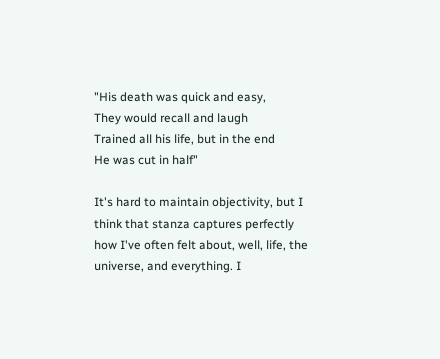"His death was quick and easy,
They would recall and laugh
Trained all his life, but in the end
He was cut in half"

It's hard to maintain objectivity, but I think that stanza captures perfectly how I've often felt about, well, life, the universe, and everything. I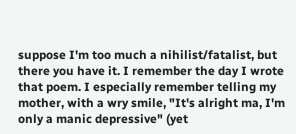suppose I'm too much a nihilist/fatalist, but there you have it. I remember the day I wrote that poem. I especially remember telling my mother, with a wry smile, "It's alright ma, I'm only a manic depressive" (yet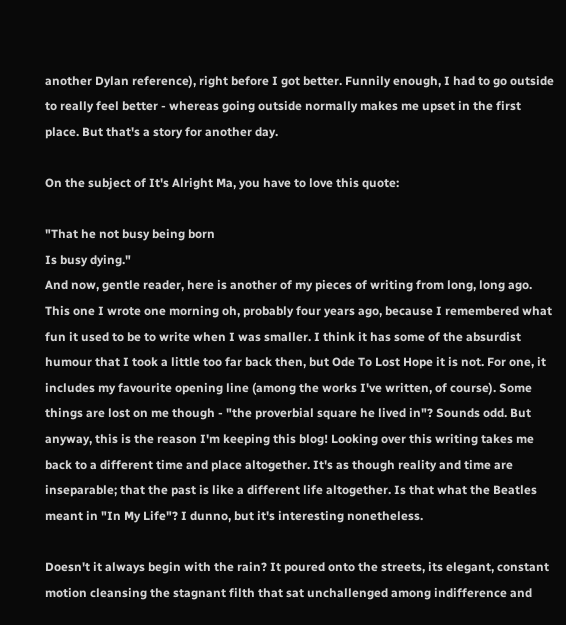another Dylan reference), right before I got better. Funnily enough, I had to go outside to really feel better - whereas going outside normally makes me upset in the first place. But that's a story for another day.

On the subject of It's Alright Ma, you have to love this quote:

"That he not busy being born
Is busy dying."
And now, gentle reader, here is another of my pieces of writing from long, long ago. This one I wrote one morning oh, probably four years ago, because I remembered what fun it used to be to write when I was smaller. I think it has some of the absurdist humour that I took a little too far back then, but Ode To Lost Hope it is not. For one, it includes my favourite opening line (among the works I've written, of course). Some things are lost on me though - "the proverbial square he lived in"? Sounds odd. But anyway, this is the reason I'm keeping this blog! Looking over this writing takes me back to a different time and place altogether. It's as though reality and time are inseparable; that the past is like a different life altogether. Is that what the Beatles meant in "In My Life"? I dunno, but it's interesting nonetheless.

Doesn't it always begin with the rain? It poured onto the streets, its elegant, constant motion cleansing the stagnant filth that sat unchallenged among indifference and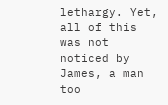lethargy. Yet, all of this was not noticed by James, a man too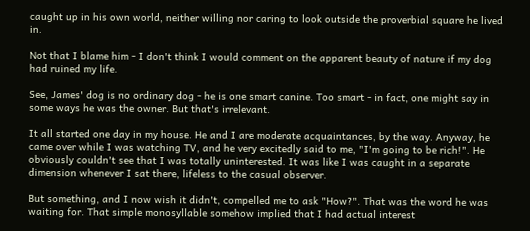caught up in his own world, neither willing nor caring to look outside the proverbial square he lived in.

Not that I blame him - I don't think I would comment on the apparent beauty of nature if my dog had ruined my life.

See, James' dog is no ordinary dog - he is one smart canine. Too smart - in fact, one might say in some ways he was the owner. But that's irrelevant.

It all started one day in my house. He and I are moderate acquaintances, by the way. Anyway, he came over while I was watching TV, and he very excitedly said to me, "I'm going to be rich!". He obviously couldn't see that I was totally uninterested. It was like I was caught in a separate dimension whenever I sat there, lifeless to the casual observer.

But something, and I now wish it didn't, compelled me to ask "How?". That was the word he was waiting for. That simple monosyllable somehow implied that I had actual interest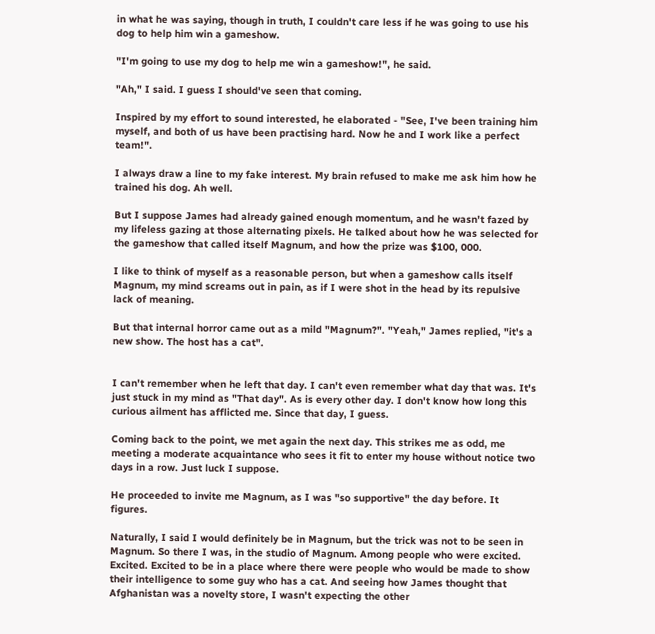in what he was saying, though in truth, I couldn't care less if he was going to use his dog to help him win a gameshow.

"I'm going to use my dog to help me win a gameshow!", he said.

"Ah," I said. I guess I should've seen that coming.

Inspired by my effort to sound interested, he elaborated - "See, I've been training him myself, and both of us have been practising hard. Now he and I work like a perfect team!".

I always draw a line to my fake interest. My brain refused to make me ask him how he trained his dog. Ah well.

But I suppose James had already gained enough momentum, and he wasn't fazed by my lifeless gazing at those alternating pixels. He talked about how he was selected for the gameshow that called itself Magnum, and how the prize was $100, 000.

I like to think of myself as a reasonable person, but when a gameshow calls itself Magnum, my mind screams out in pain, as if I were shot in the head by its repulsive lack of meaning.

But that internal horror came out as a mild "Magnum?". "Yeah," James replied, "it's a new show. The host has a cat".


I can't remember when he left that day. I can't even remember what day that was. It's just stuck in my mind as "That day". As is every other day. I don't know how long this curious ailment has afflicted me. Since that day, I guess.

Coming back to the point, we met again the next day. This strikes me as odd, me meeting a moderate acquaintance who sees it fit to enter my house without notice two days in a row. Just luck I suppose.

He proceeded to invite me Magnum, as I was "so supportive" the day before. It figures.

Naturally, I said I would definitely be in Magnum, but the trick was not to be seen in Magnum. So there I was, in the studio of Magnum. Among people who were excited. Excited. Excited to be in a place where there were people who would be made to show their intelligence to some guy who has a cat. And seeing how James thought that Afghanistan was a novelty store, I wasn't expecting the other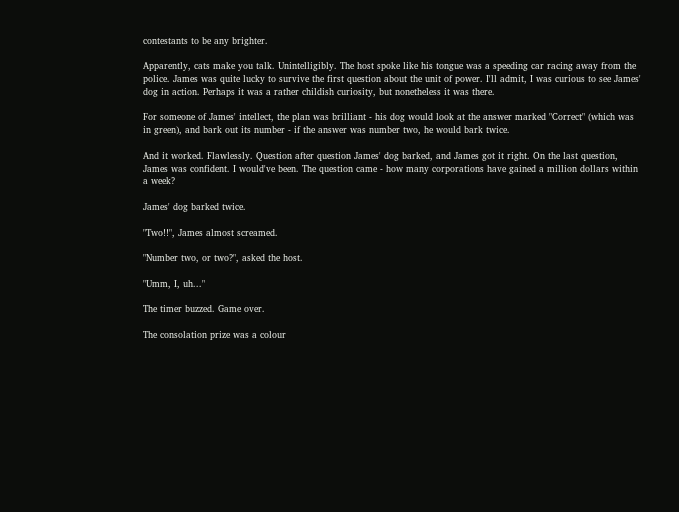contestants to be any brighter.

Apparently, cats make you talk. Unintelligibly. The host spoke like his tongue was a speeding car racing away from the police. James was quite lucky to survive the first question about the unit of power. I'll admit, I was curious to see James' dog in action. Perhaps it was a rather childish curiosity, but nonetheless it was there.

For someone of James' intellect, the plan was brilliant - his dog would look at the answer marked "Correct" (which was in green), and bark out its number - if the answer was number two, he would bark twice.

And it worked. Flawlessly. Question after question James' dog barked, and James got it right. On the last question, James was confident. I would've been. The question came - how many corporations have gained a million dollars within a week?

James' dog barked twice.

"Two!!", James almost screamed.

"Number two, or two?", asked the host.

"Umm, I, uh..."

The timer buzzed. Game over.

The consolation prize was a colour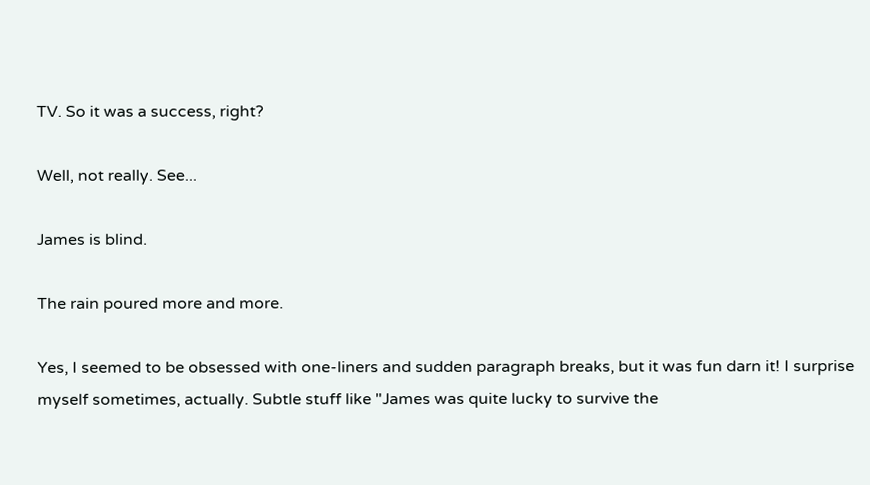TV. So it was a success, right?

Well, not really. See...

James is blind.

The rain poured more and more.

Yes, I seemed to be obsessed with one-liners and sudden paragraph breaks, but it was fun darn it! I surprise myself sometimes, actually. Subtle stuff like "James was quite lucky to survive the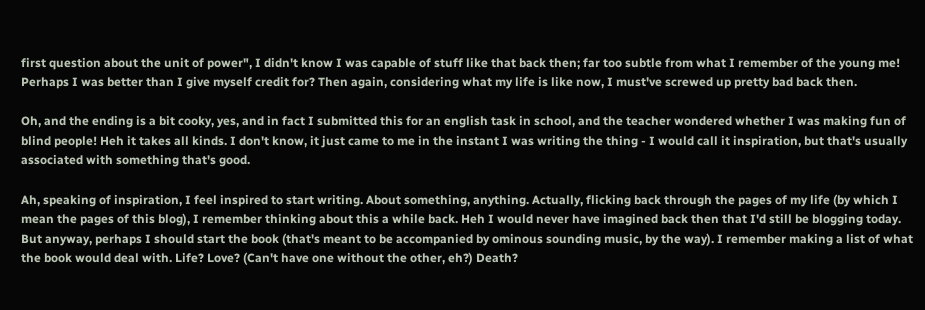first question about the unit of power", I didn't know I was capable of stuff like that back then; far too subtle from what I remember of the young me! Perhaps I was better than I give myself credit for? Then again, considering what my life is like now, I must've screwed up pretty bad back then.

Oh, and the ending is a bit cooky, yes, and in fact I submitted this for an english task in school, and the teacher wondered whether I was making fun of blind people! Heh it takes all kinds. I don't know, it just came to me in the instant I was writing the thing - I would call it inspiration, but that's usually associated with something that's good.

Ah, speaking of inspiration, I feel inspired to start writing. About something, anything. Actually, flicking back through the pages of my life (by which I mean the pages of this blog), I remember thinking about this a while back. Heh I would never have imagined back then that I'd still be blogging today. But anyway, perhaps I should start the book (that's meant to be accompanied by ominous sounding music, by the way). I remember making a list of what the book would deal with. Life? Love? (Can't have one without the other, eh?) Death?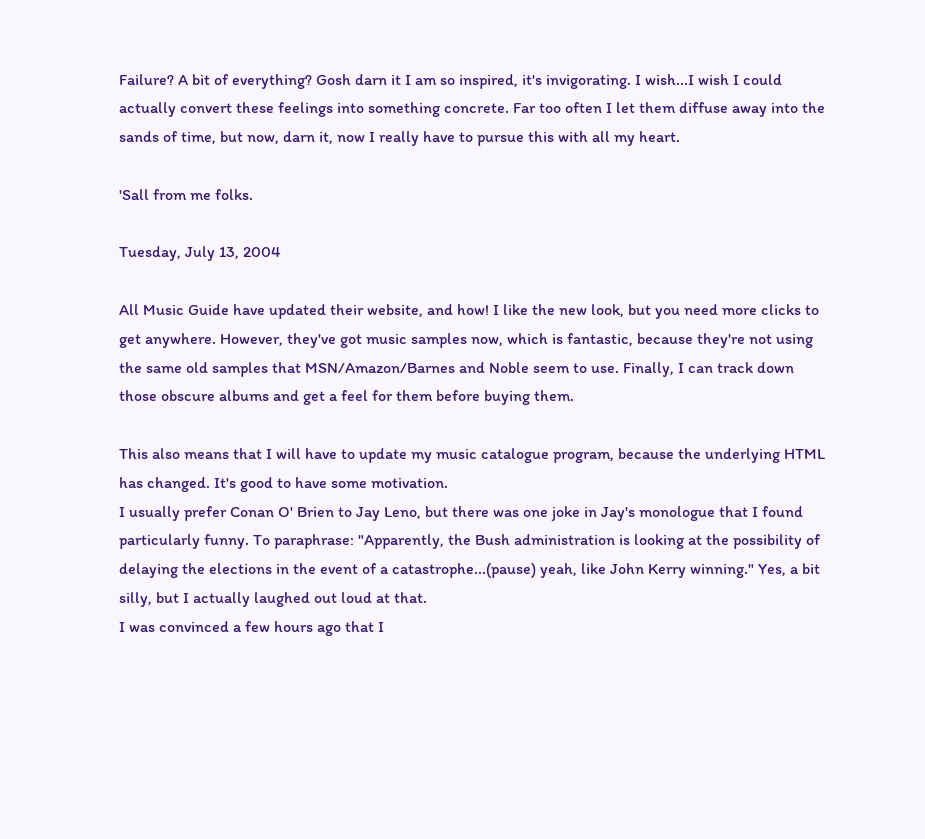Failure? A bit of everything? Gosh darn it I am so inspired, it's invigorating. I wish...I wish I could actually convert these feelings into something concrete. Far too often I let them diffuse away into the sands of time, but now, darn it, now I really have to pursue this with all my heart.

'Sall from me folks.

Tuesday, July 13, 2004

All Music Guide have updated their website, and how! I like the new look, but you need more clicks to get anywhere. However, they've got music samples now, which is fantastic, because they're not using the same old samples that MSN/Amazon/Barnes and Noble seem to use. Finally, I can track down those obscure albums and get a feel for them before buying them.

This also means that I will have to update my music catalogue program, because the underlying HTML has changed. It's good to have some motivation.
I usually prefer Conan O' Brien to Jay Leno, but there was one joke in Jay's monologue that I found particularly funny. To paraphrase: "Apparently, the Bush administration is looking at the possibility of delaying the elections in the event of a catastrophe...(pause) yeah, like John Kerry winning." Yes, a bit silly, but I actually laughed out loud at that.
I was convinced a few hours ago that I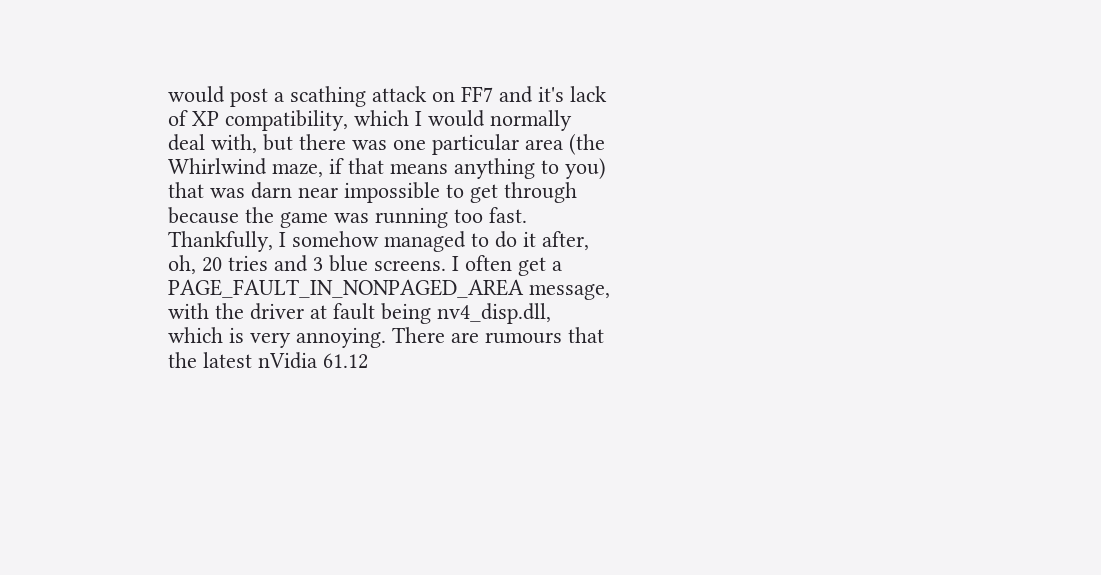would post a scathing attack on FF7 and it's lack of XP compatibility, which I would normally deal with, but there was one particular area (the Whirlwind maze, if that means anything to you) that was darn near impossible to get through because the game was running too fast. Thankfully, I somehow managed to do it after, oh, 20 tries and 3 blue screens. I often get a PAGE_FAULT_IN_NONPAGED_AREA message, with the driver at fault being nv4_disp.dll, which is very annoying. There are rumours that the latest nVidia 61.12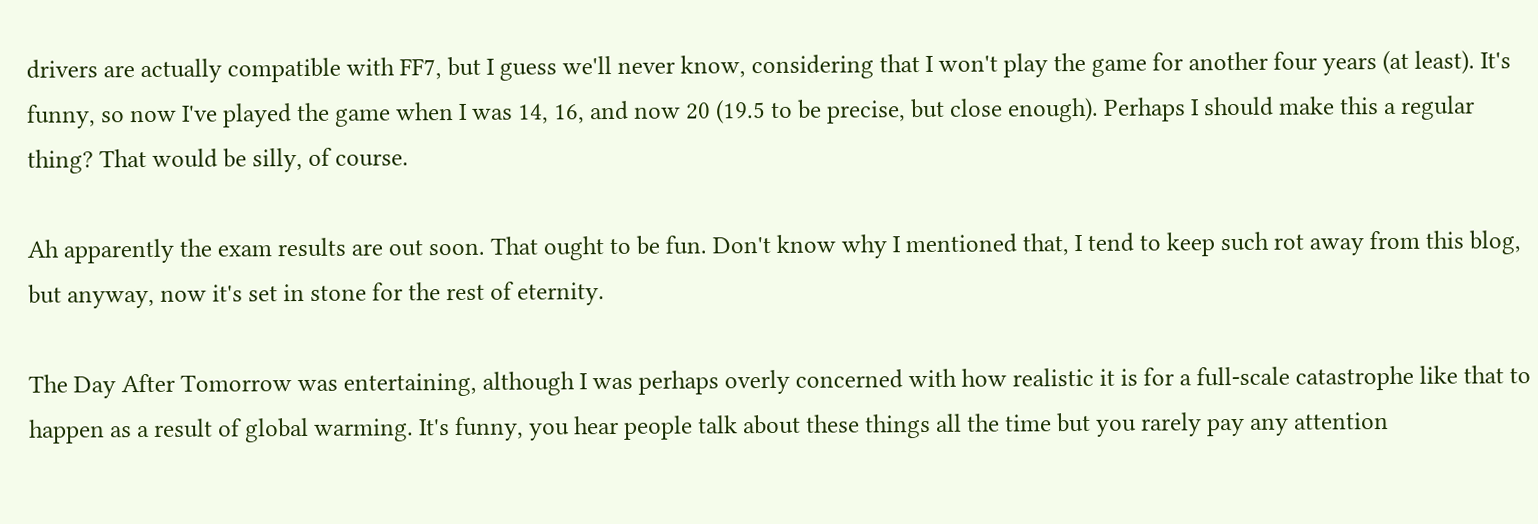drivers are actually compatible with FF7, but I guess we'll never know, considering that I won't play the game for another four years (at least). It's funny, so now I've played the game when I was 14, 16, and now 20 (19.5 to be precise, but close enough). Perhaps I should make this a regular thing? That would be silly, of course.

Ah apparently the exam results are out soon. That ought to be fun. Don't know why I mentioned that, I tend to keep such rot away from this blog, but anyway, now it's set in stone for the rest of eternity.

The Day After Tomorrow was entertaining, although I was perhaps overly concerned with how realistic it is for a full-scale catastrophe like that to happen as a result of global warming. It's funny, you hear people talk about these things all the time but you rarely pay any attention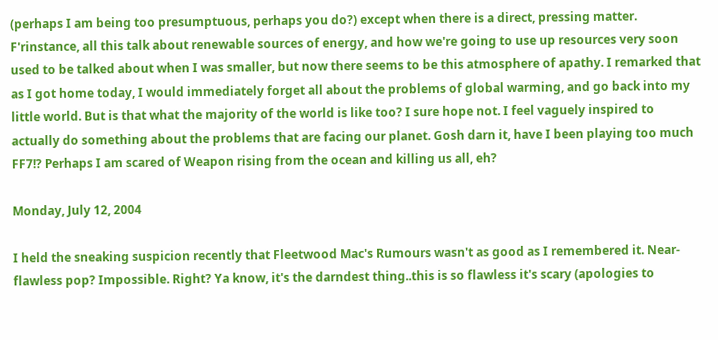(perhaps I am being too presumptuous, perhaps you do?) except when there is a direct, pressing matter. F'rinstance, all this talk about renewable sources of energy, and how we're going to use up resources very soon used to be talked about when I was smaller, but now there seems to be this atmosphere of apathy. I remarked that as I got home today, I would immediately forget all about the problems of global warming, and go back into my little world. But is that what the majority of the world is like too? I sure hope not. I feel vaguely inspired to actually do something about the problems that are facing our planet. Gosh darn it, have I been playing too much FF7!? Perhaps I am scared of Weapon rising from the ocean and killing us all, eh?

Monday, July 12, 2004

I held the sneaking suspicion recently that Fleetwood Mac's Rumours wasn't as good as I remembered it. Near-flawless pop? Impossible. Right? Ya know, it's the darndest thing..this is so flawless it's scary (apologies to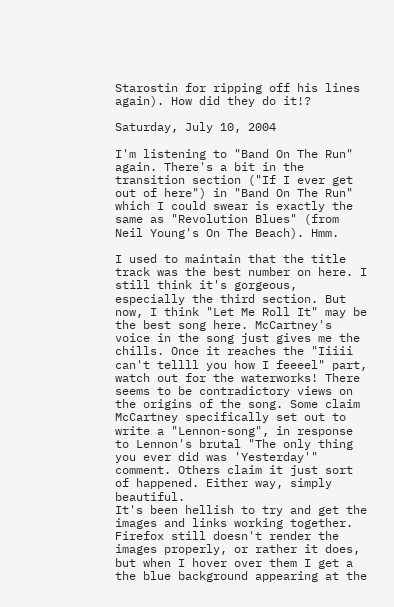Starostin for ripping off his lines again). How did they do it!?

Saturday, July 10, 2004

I'm listening to "Band On The Run" again. There's a bit in the transition section ("If I ever get out of here") in "Band On The Run" which I could swear is exactly the same as "Revolution Blues" (from Neil Young's On The Beach). Hmm.

I used to maintain that the title track was the best number on here. I still think it's gorgeous, especially the third section. But now, I think "Let Me Roll It" may be the best song here. McCartney's voice in the song just gives me the chills. Once it reaches the "Iiiii can't tellll you how I feeeel" part, watch out for the waterworks! There seems to be contradictory views on the origins of the song. Some claim McCartney specifically set out to write a "Lennon-song", in response to Lennon's brutal "The only thing you ever did was 'Yesterday'" comment. Others claim it just sort of happened. Either way, simply beautiful.
It's been hellish to try and get the images and links working together. Firefox still doesn't render the images properly, or rather it does, but when I hover over them I get a the blue background appearing at the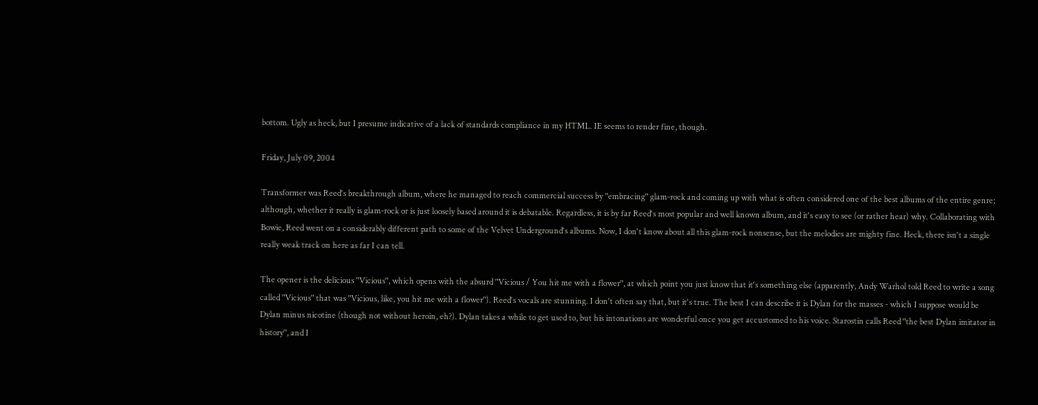bottom. Ugly as heck, but I presume indicative of a lack of standards compliance in my HTML. IE seems to render fine, though.

Friday, July 09, 2004

Transformer was Reed's breakthrough album, where he managed to reach commercial success by "embracing" glam-rock and coming up with what is often considered one of the best albums of the entire genre; although, whether it really is glam-rock or is just loosely based around it is debatable. Regardless, it is by far Reed's most popular and well known album, and it's easy to see (or rather hear) why. Collaborating with Bowie, Reed went on a considerably different path to some of the Velvet Underground's albums. Now, I don't know about all this glam-rock nonsense, but the melodies are mighty fine. Heck, there isn't a single really weak track on here as far I can tell.

The opener is the delicious "Vicious", which opens with the absurd "Vicious / You hit me with a flower", at which point you just know that it's something else (apparently, Andy Warhol told Reed to write a song called "Vicious" that was "Vicious, like, you hit me with a flower"). Reed's vocals are stunning. I don't often say that, but it's true. The best I can describe it is Dylan for the masses - which I suppose would be Dylan minus nicotine (though not without heroin, eh?). Dylan takes a while to get used to, but his intonations are wonderful once you get accustomed to his voice. Starostin calls Reed "the best Dylan imitator in history", and I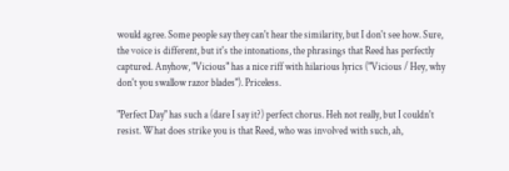would agree. Some people say they can't hear the similarity, but I don't see how. Sure, the voice is different, but it's the intonations, the phrasings that Reed has perfectly captured. Anyhow, "Vicious" has a nice riff with hilarious lyrics ("Vicious / Hey, why don't you swallow razor blades"). Priceless.

"Perfect Day" has such a (dare I say it?) perfect chorus. Heh not really, but I couldn't resist. What does strike you is that Reed, who was involved with such, ah,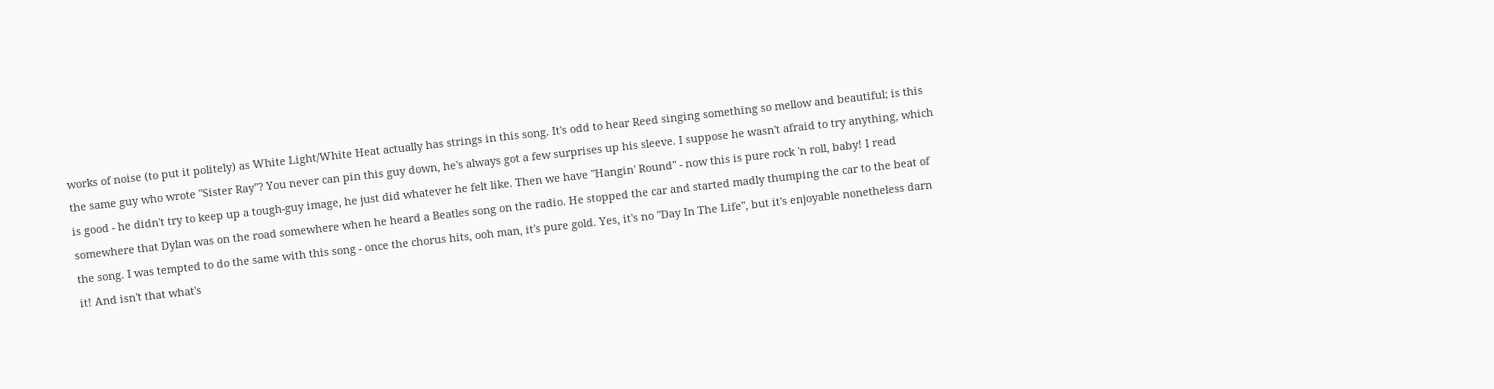works of noise (to put it politely) as White Light/White Heat actually has strings in this song. It's odd to hear Reed singing something so mellow and beautiful; is this the same guy who wrote "Sister Ray"? You never can pin this guy down, he's always got a few surprises up his sleeve. I suppose he wasn't afraid to try anything, which is good - he didn't try to keep up a tough-guy image, he just did whatever he felt like. Then we have "Hangin' Round" - now this is pure rock 'n roll, baby! I read somewhere that Dylan was on the road somewhere when he heard a Beatles song on the radio. He stopped the car and started madly thumping the car to the beat of the song. I was tempted to do the same with this song - once the chorus hits, ooh man, it's pure gold. Yes, it's no "Day In The Life", but it's enjoyable nonetheless darn it! And isn't that what's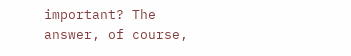important? The answer, of course,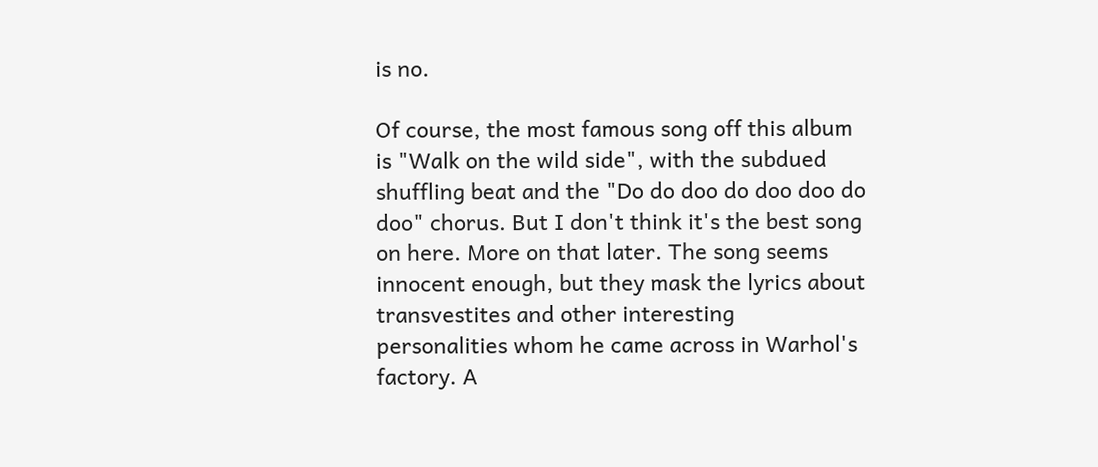is no.

Of course, the most famous song off this album is "Walk on the wild side", with the subdued shuffling beat and the "Do do doo do doo doo do doo" chorus. But I don't think it's the best song on here. More on that later. The song seems innocent enough, but they mask the lyrics about transvestites and other interesting personalities whom he came across in Warhol's factory. A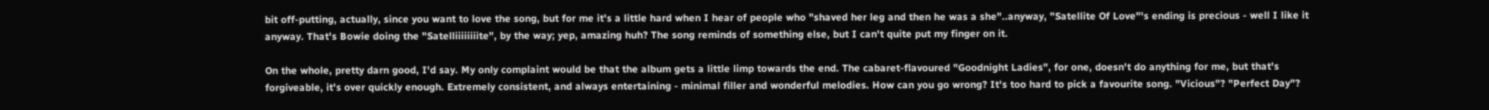bit off-putting, actually, since you want to love the song, but for me it's a little hard when I hear of people who "shaved her leg and then he was a she"..anyway, "Satellite Of Love"'s ending is precious - well I like it anyway. That's Bowie doing the "Satelliiiiiiiite", by the way; yep, amazing huh? The song reminds of something else, but I can't quite put my finger on it.

On the whole, pretty darn good, I'd say. My only complaint would be that the album gets a little limp towards the end. The cabaret-flavoured "Goodnight Ladies", for one, doesn't do anything for me, but that's forgiveable, it's over quickly enough. Extremely consistent, and always entertaining - minimal filler and wonderful melodies. How can you go wrong? It's too hard to pick a favourite song. "Vicious"? "Perfect Day"?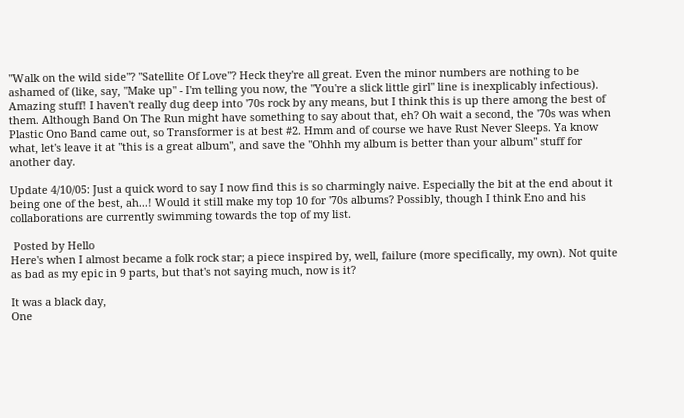"Walk on the wild side"? "Satellite Of Love"? Heck they're all great. Even the minor numbers are nothing to be ashamed of (like, say, "Make up" - I'm telling you now, the "You're a slick little girl" line is inexplicably infectious). Amazing stuff! I haven't really dug deep into '70s rock by any means, but I think this is up there among the best of them. Although Band On The Run might have something to say about that, eh? Oh wait a second, the '70s was when Plastic Ono Band came out, so Transformer is at best #2. Hmm and of course we have Rust Never Sleeps. Ya know what, let's leave it at "this is a great album", and save the "Ohhh my album is better than your album" stuff for another day.

Update 4/10/05: Just a quick word to say I now find this is so charmingly naive. Especially the bit at the end about it being one of the best, ah...! Would it still make my top 10 for '70s albums? Possibly, though I think Eno and his collaborations are currently swimming towards the top of my list.

 Posted by Hello
Here's when I almost became a folk rock star; a piece inspired by, well, failure (more specifically, my own). Not quite as bad as my epic in 9 parts, but that's not saying much, now is it?

It was a black day,
One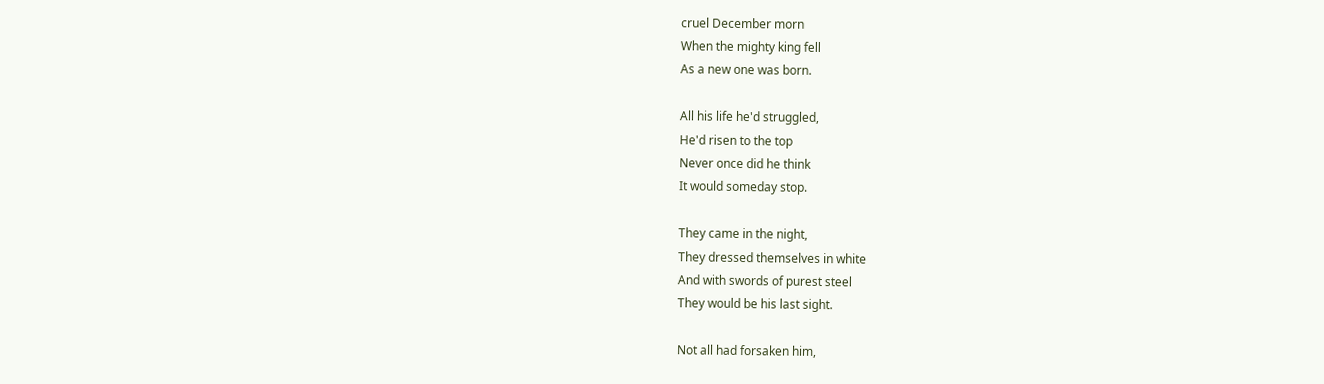cruel December morn
When the mighty king fell
As a new one was born.

All his life he'd struggled,
He'd risen to the top
Never once did he think
It would someday stop.

They came in the night,
They dressed themselves in white
And with swords of purest steel
They would be his last sight.

Not all had forsaken him,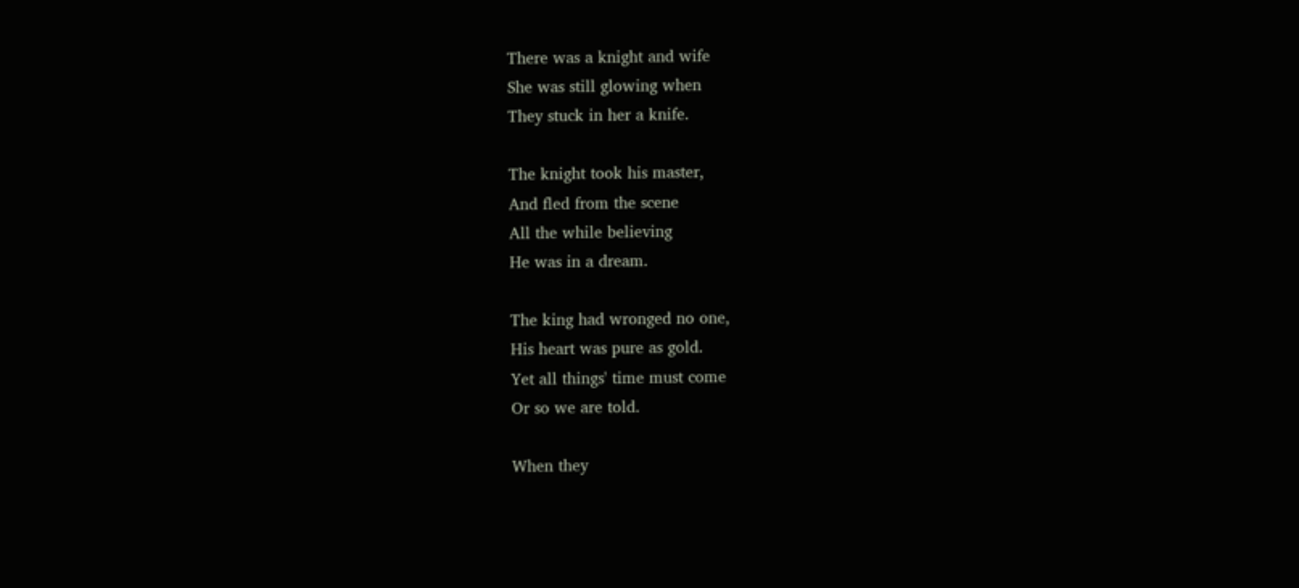There was a knight and wife
She was still glowing when
They stuck in her a knife.

The knight took his master,
And fled from the scene
All the while believing
He was in a dream.

The king had wronged no one,
His heart was pure as gold.
Yet all things' time must come
Or so we are told.

When they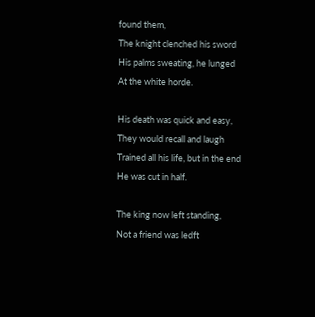found them,
The knight clenched his sword
His palms sweating, he lunged
At the white horde.

His death was quick and easy,
They would recall and laugh
Trained all his life, but in the end
He was cut in half.

The king now left standing,
Not a friend was ledft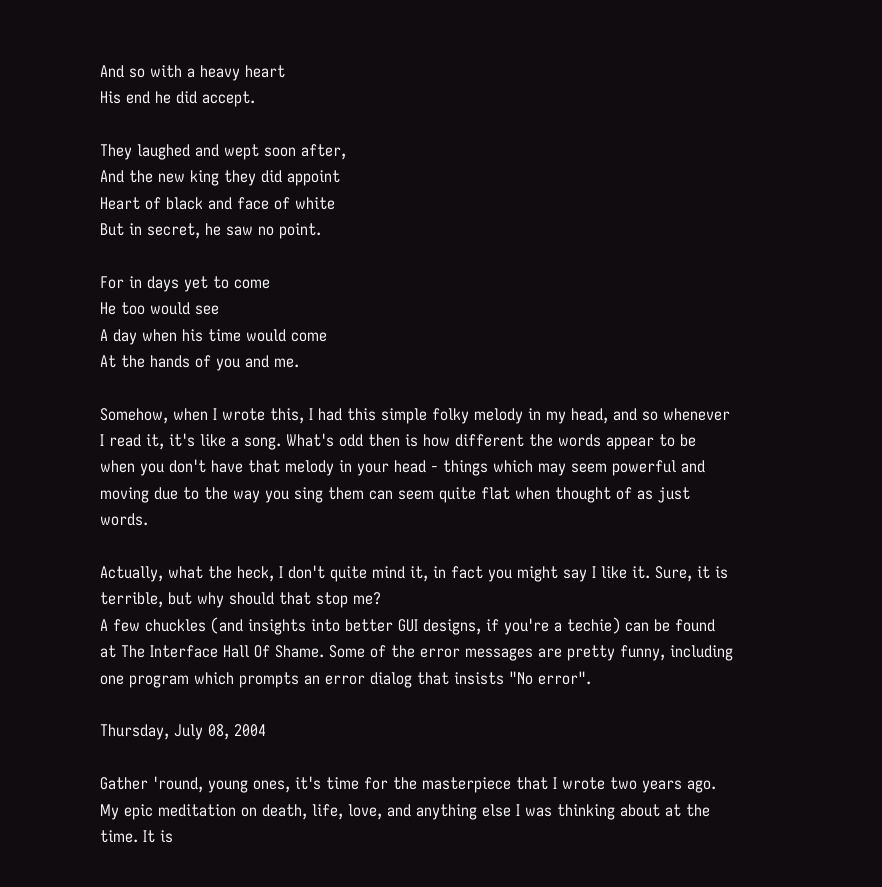And so with a heavy heart
His end he did accept.

They laughed and wept soon after,
And the new king they did appoint
Heart of black and face of white
But in secret, he saw no point.

For in days yet to come
He too would see
A day when his time would come
At the hands of you and me.

Somehow, when I wrote this, I had this simple folky melody in my head, and so whenever I read it, it's like a song. What's odd then is how different the words appear to be when you don't have that melody in your head - things which may seem powerful and moving due to the way you sing them can seem quite flat when thought of as just words.

Actually, what the heck, I don't quite mind it, in fact you might say I like it. Sure, it is terrible, but why should that stop me?
A few chuckles (and insights into better GUI designs, if you're a techie) can be found at The Interface Hall Of Shame. Some of the error messages are pretty funny, including one program which prompts an error dialog that insists "No error".

Thursday, July 08, 2004

Gather 'round, young ones, it's time for the masterpiece that I wrote two years ago. My epic meditation on death, life, love, and anything else I was thinking about at the time. It is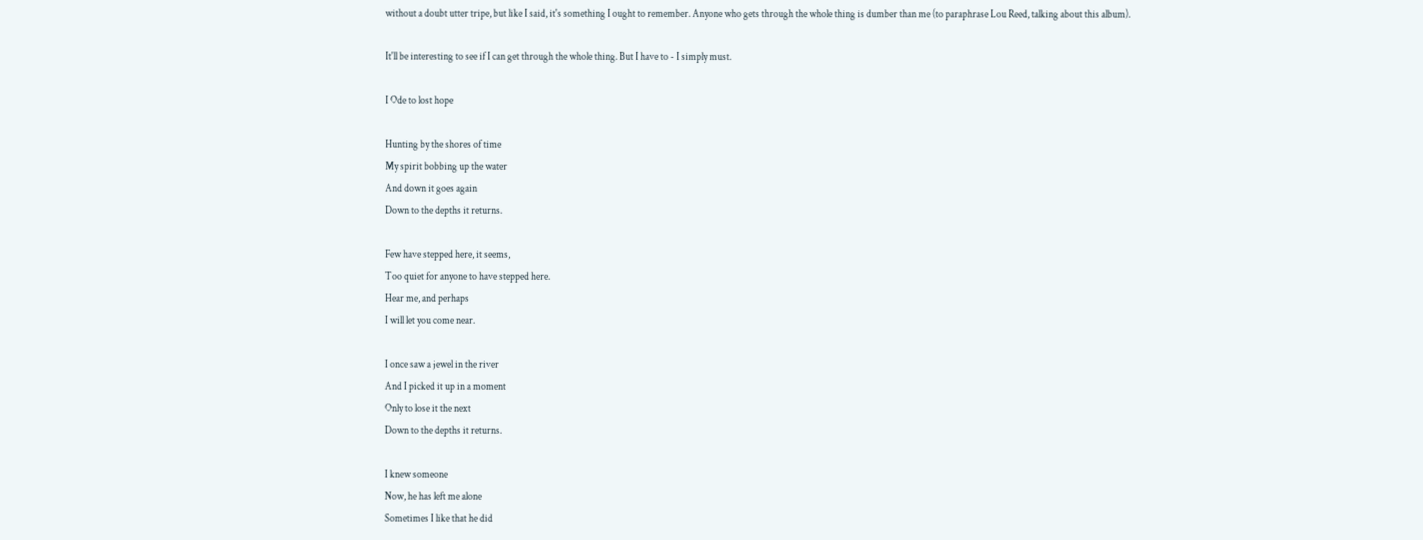without a doubt utter tripe, but like I said, it's something I ought to remember. Anyone who gets through the whole thing is dumber than me (to paraphrase Lou Reed, talking about this album).

It'll be interesting to see if I can get through the whole thing. But I have to - I simply must.

I Ode to lost hope

Hunting by the shores of time
My spirit bobbing up the water
And down it goes again
Down to the depths it returns.

Few have stepped here, it seems,
Too quiet for anyone to have stepped here.
Hear me, and perhaps
I will let you come near.

I once saw a jewel in the river
And I picked it up in a moment
Only to lose it the next
Down to the depths it returns.

I knew someone
Now, he has left me alone
Sometimes I like that he did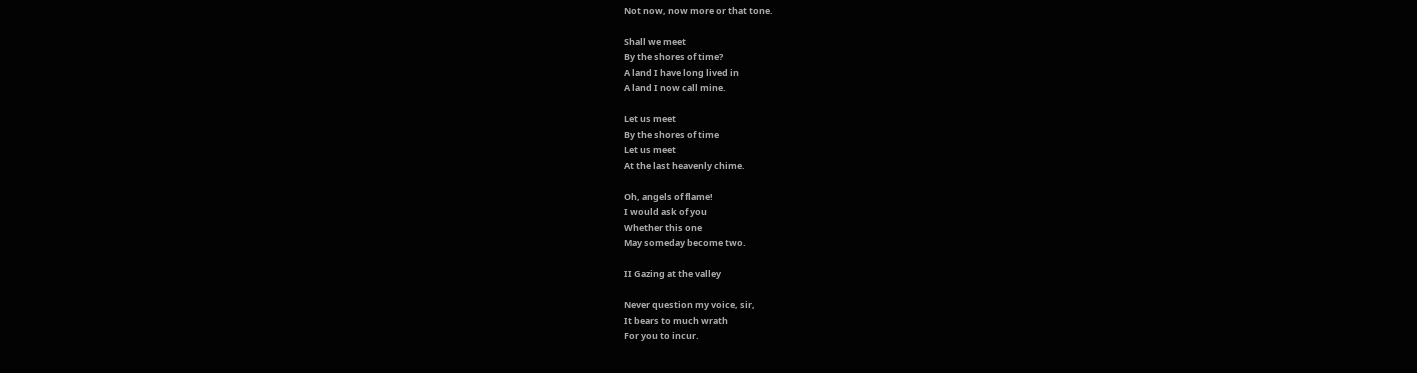Not now, now more or that tone.

Shall we meet
By the shores of time?
A land I have long lived in
A land I now call mine.

Let us meet
By the shores of time
Let us meet
At the last heavenly chime.

Oh, angels of flame!
I would ask of you
Whether this one
May someday become two.

II Gazing at the valley

Never question my voice, sir,
It bears to much wrath
For you to incur.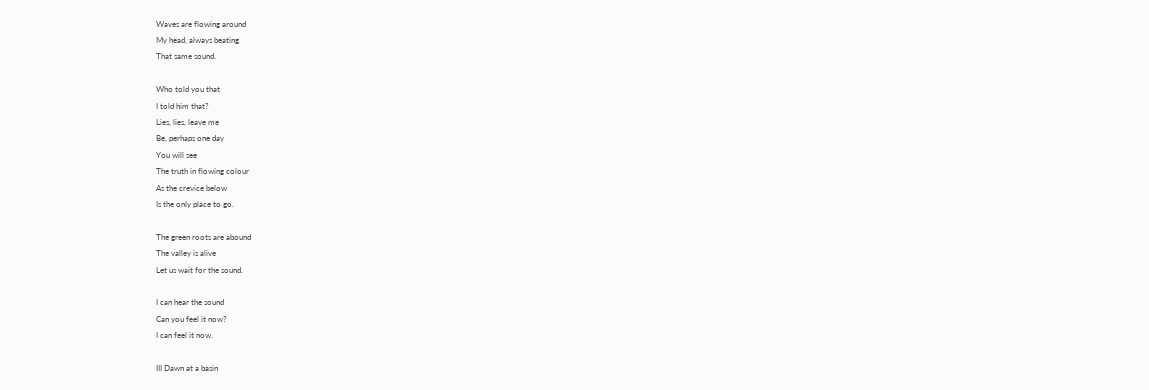Waves are flowing around
My head, always beating
That same sound.

Who told you that
I told him that?
Lies, lies, leave me
Be, perhaps one day
You will see
The truth in flowing colour
As the crevice below
Is the only place to go.

The green roots are abound
The valley is alive
Let us wait for the sound.

I can hear the sound
Can you feel it now?
I can feel it now.

III Dawn at a basin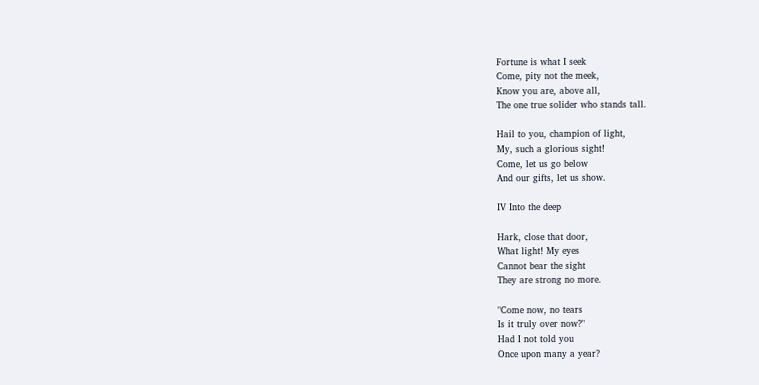Fortune is what I seek
Come, pity not the meek,
Know you are, above all,
The one true solider who stands tall.

Hail to you, champion of light,
My, such a glorious sight!
Come, let us go below
And our gifts, let us show.

IV Into the deep

Hark, close that door,
What light! My eyes
Cannot bear the sight
They are strong no more.

"Come now, no tears
Is it truly over now?"
Had I not told you
Once upon many a year?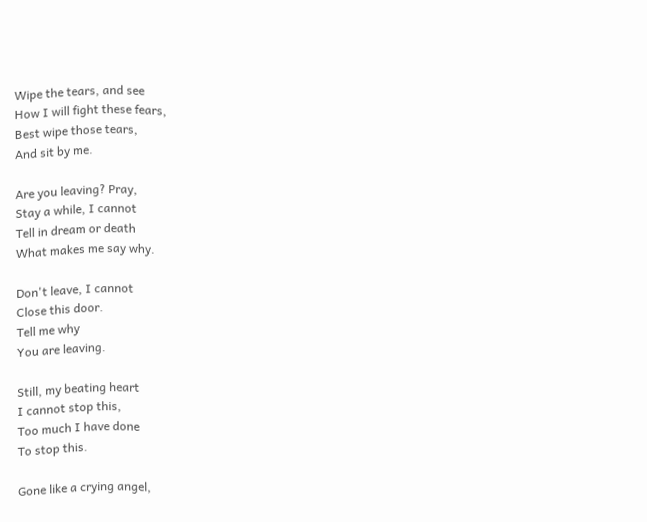Wipe the tears, and see
How I will fight these fears,
Best wipe those tears,
And sit by me.

Are you leaving? Pray,
Stay a while, I cannot
Tell in dream or death
What makes me say why.

Don't leave, I cannot
Close this door.
Tell me why
You are leaving.

Still, my beating heart
I cannot stop this,
Too much I have done
To stop this.

Gone like a crying angel,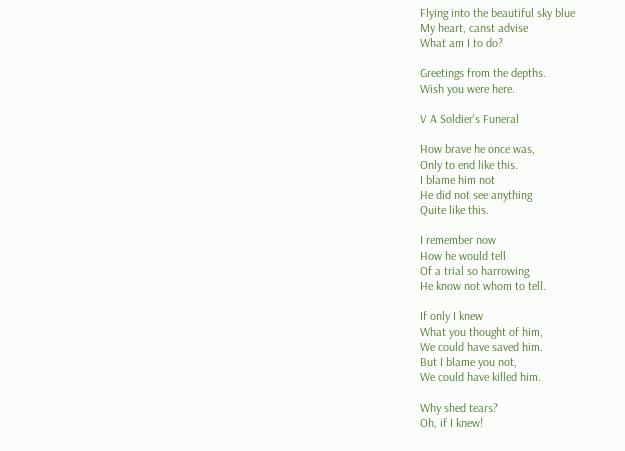Flying into the beautiful sky blue
My heart, canst advise
What am I to do?

Greetings from the depths.
Wish you were here.

V A Soldier's Funeral

How brave he once was,
Only to end like this.
I blame him not
He did not see anything
Quite like this.

I remember now
How he would tell
Of a trial so harrowing
He know not whom to tell.

If only I knew
What you thought of him,
We could have saved him.
But I blame you not,
We could have killed him.

Why shed tears?
Oh, if I knew!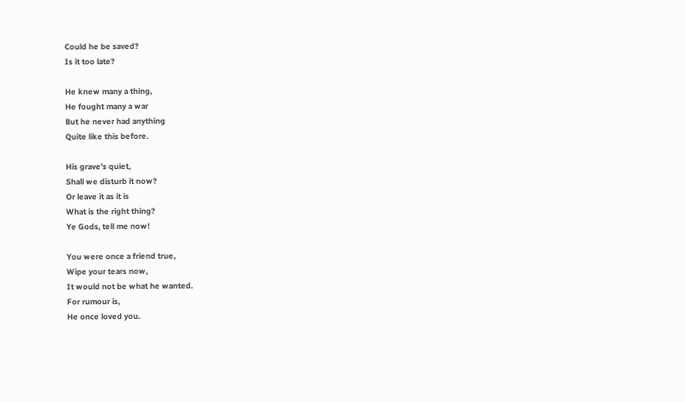Could he be saved?
Is it too late?

He knew many a thing,
He fought many a war
But he never had anything
Quite like this before.

His grave's quiet,
Shall we disturb it now?
Or leave it as it is
What is the right thing?
Ye Gods, tell me now!

You were once a friend true,
Wipe your tears now,
It would not be what he wanted.
For rumour is,
He once loved you.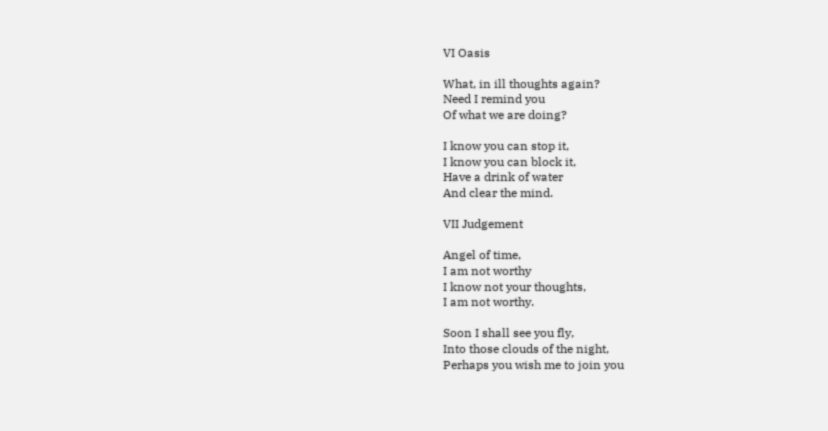VI Oasis

What, in ill thoughts again?
Need I remind you
Of what we are doing?

I know you can stop it,
I know you can block it,
Have a drink of water
And clear the mind.

VII Judgement

Angel of time,
I am not worthy
I know not your thoughts,
I am not worthy.

Soon I shall see you fly,
Into those clouds of the night,
Perhaps you wish me to join you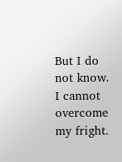But I do not know.
I cannot overcome my fright.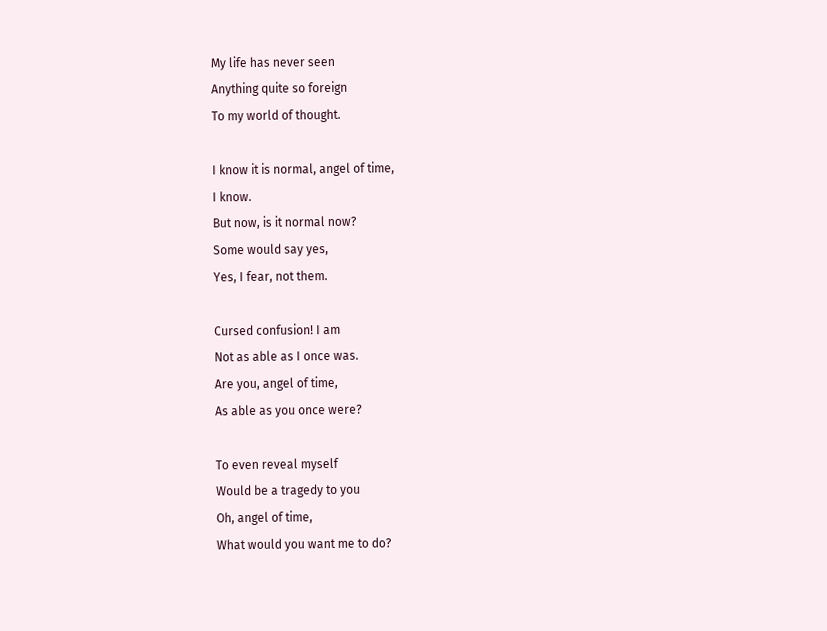My life has never seen
Anything quite so foreign
To my world of thought.

I know it is normal, angel of time,
I know.
But now, is it normal now?
Some would say yes,
Yes, I fear, not them.

Cursed confusion! I am
Not as able as I once was.
Are you, angel of time,
As able as you once were?

To even reveal myself
Would be a tragedy to you
Oh, angel of time,
What would you want me to do?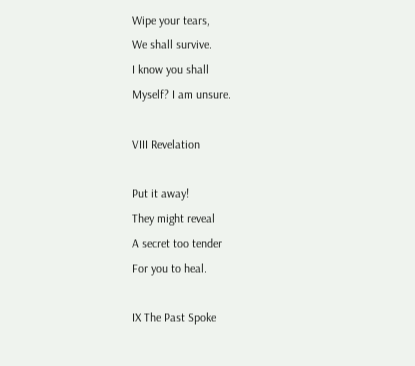Wipe your tears,
We shall survive.
I know you shall
Myself? I am unsure.

VIII Revelation

Put it away!
They might reveal
A secret too tender
For you to heal.

IX The Past Spoke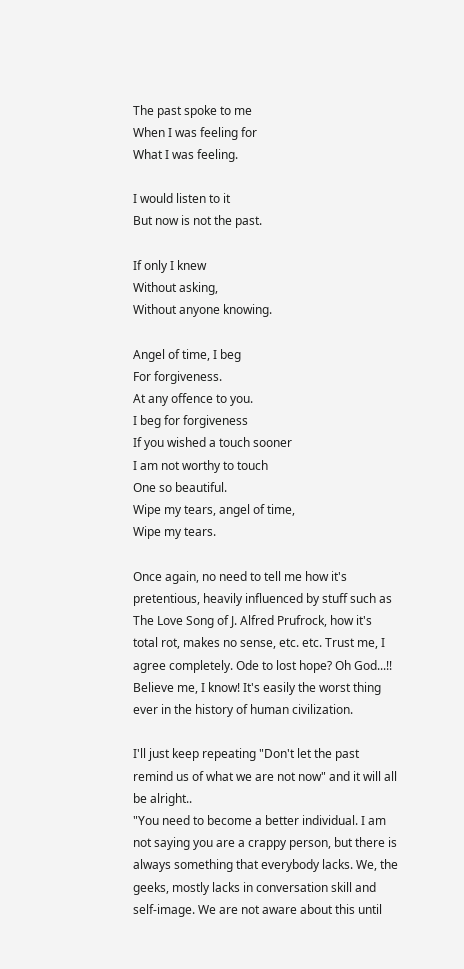The past spoke to me
When I was feeling for
What I was feeling.

I would listen to it
But now is not the past.

If only I knew
Without asking,
Without anyone knowing.

Angel of time, I beg
For forgiveness.
At any offence to you.
I beg for forgiveness
If you wished a touch sooner
I am not worthy to touch
One so beautiful.
Wipe my tears, angel of time,
Wipe my tears.

Once again, no need to tell me how it's pretentious, heavily influenced by stuff such as The Love Song of J. Alfred Prufrock, how it's total rot, makes no sense, etc. etc. Trust me, I agree completely. Ode to lost hope? Oh God...!! Believe me, I know! It's easily the worst thing ever in the history of human civilization.

I'll just keep repeating "Don't let the past remind us of what we are not now" and it will all be alright..
"You need to become a better individual. I am not saying you are a crappy person, but there is always something that everybody lacks. We, the geeks, mostly lacks in conversation skill and self-image. We are not aware about this until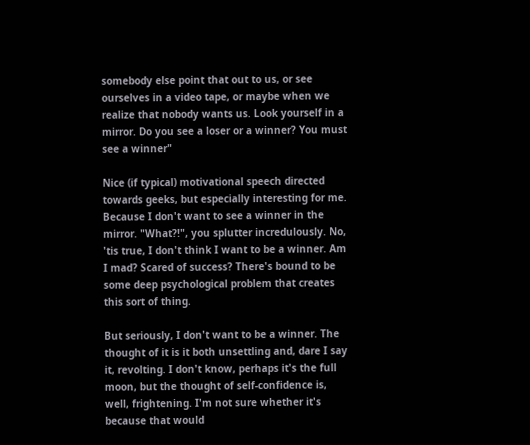somebody else point that out to us, or see ourselves in a video tape, or maybe when we realize that nobody wants us. Look yourself in a mirror. Do you see a loser or a winner? You must see a winner"

Nice (if typical) motivational speech directed towards geeks, but especially interesting for me. Because I don't want to see a winner in the mirror. "What?!", you splutter incredulously. No, 'tis true, I don't think I want to be a winner. Am I mad? Scared of success? There's bound to be some deep psychological problem that creates this sort of thing.

But seriously, I don't want to be a winner. The thought of it is it both unsettling and, dare I say it, revolting. I don't know, perhaps it's the full moon, but the thought of self-confidence is, well, frightening. I'm not sure whether it's because that would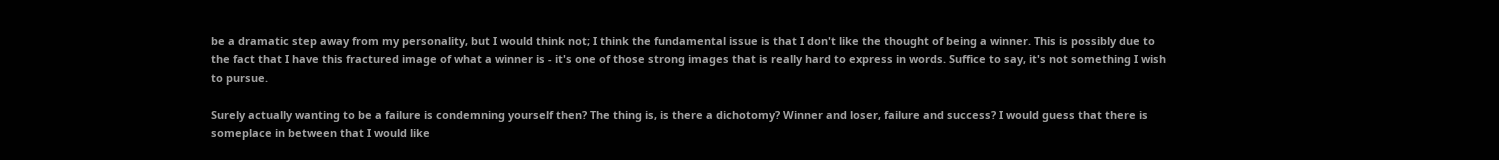be a dramatic step away from my personality, but I would think not; I think the fundamental issue is that I don't like the thought of being a winner. This is possibly due to the fact that I have this fractured image of what a winner is - it's one of those strong images that is really hard to express in words. Suffice to say, it's not something I wish to pursue.

Surely actually wanting to be a failure is condemning yourself then? The thing is, is there a dichotomy? Winner and loser, failure and success? I would guess that there is someplace in between that I would like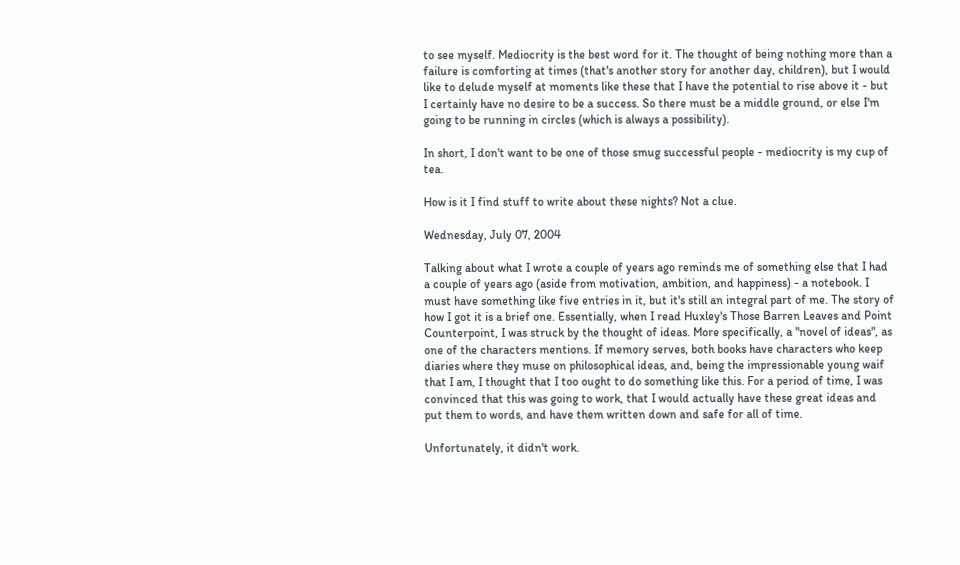to see myself. Mediocrity is the best word for it. The thought of being nothing more than a failure is comforting at times (that's another story for another day, children), but I would like to delude myself at moments like these that I have the potential to rise above it - but I certainly have no desire to be a success. So there must be a middle ground, or else I'm going to be running in circles (which is always a possibility).

In short, I don't want to be one of those smug successful people - mediocrity is my cup of tea.

How is it I find stuff to write about these nights? Not a clue.

Wednesday, July 07, 2004

Talking about what I wrote a couple of years ago reminds me of something else that I had a couple of years ago (aside from motivation, ambition, and happiness) - a notebook. I must have something like five entries in it, but it's still an integral part of me. The story of how I got it is a brief one. Essentially, when I read Huxley's Those Barren Leaves and Point Counterpoint, I was struck by the thought of ideas. More specifically, a "novel of ideas", as one of the characters mentions. If memory serves, both books have characters who keep diaries where they muse on philosophical ideas, and, being the impressionable young waif that I am, I thought that I too ought to do something like this. For a period of time, I was convinced that this was going to work, that I would actually have these great ideas and put them to words, and have them written down and safe for all of time.

Unfortunately, it didn't work.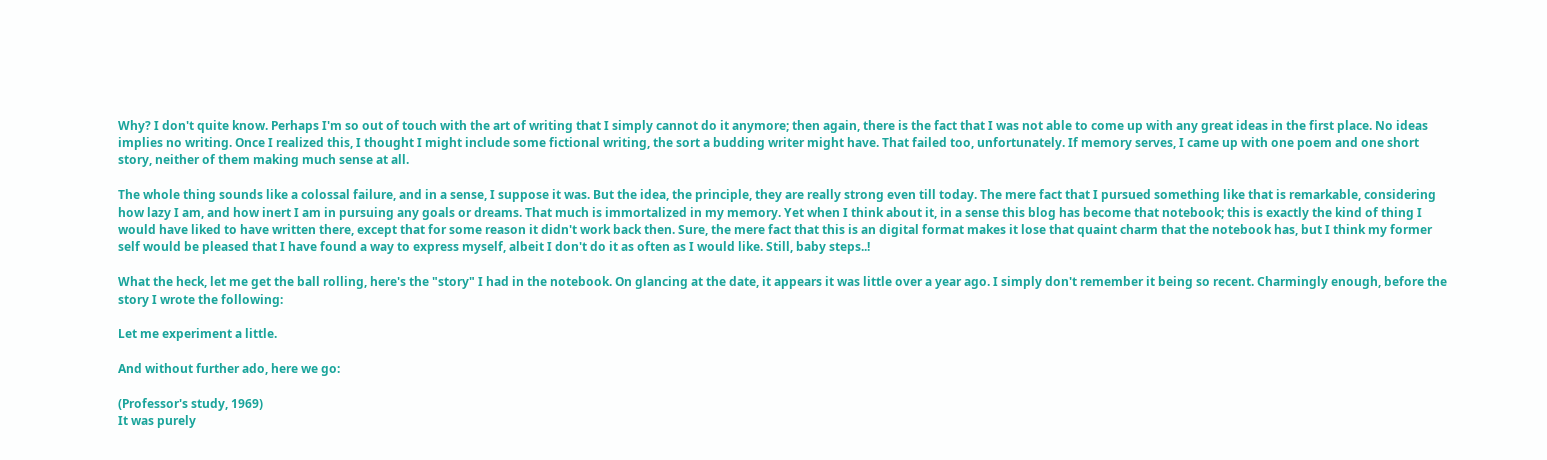Why? I don't quite know. Perhaps I'm so out of touch with the art of writing that I simply cannot do it anymore; then again, there is the fact that I was not able to come up with any great ideas in the first place. No ideas implies no writing. Once I realized this, I thought I might include some fictional writing, the sort a budding writer might have. That failed too, unfortunately. If memory serves, I came up with one poem and one short story, neither of them making much sense at all.

The whole thing sounds like a colossal failure, and in a sense, I suppose it was. But the idea, the principle, they are really strong even till today. The mere fact that I pursued something like that is remarkable, considering how lazy I am, and how inert I am in pursuing any goals or dreams. That much is immortalized in my memory. Yet when I think about it, in a sense this blog has become that notebook; this is exactly the kind of thing I would have liked to have written there, except that for some reason it didn't work back then. Sure, the mere fact that this is an digital format makes it lose that quaint charm that the notebook has, but I think my former self would be pleased that I have found a way to express myself, albeit I don't do it as often as I would like. Still, baby steps..!

What the heck, let me get the ball rolling, here's the "story" I had in the notebook. On glancing at the date, it appears it was little over a year ago. I simply don't remember it being so recent. Charmingly enough, before the story I wrote the following:

Let me experiment a little.

And without further ado, here we go:

(Professor's study, 1969)
It was purely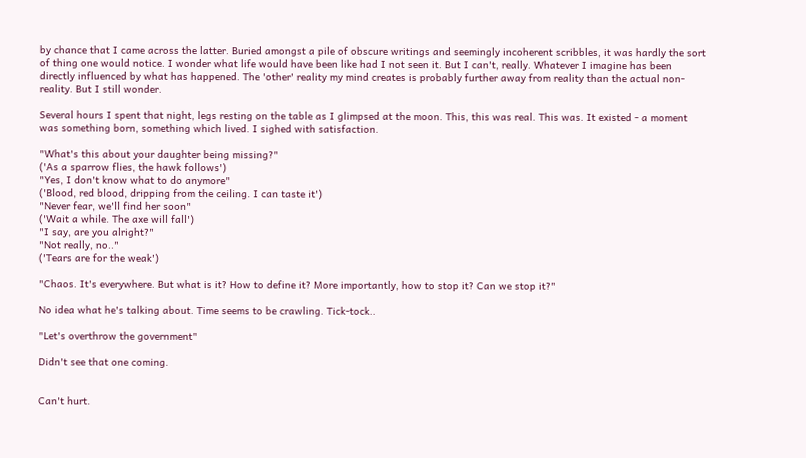by chance that I came across the latter. Buried amongst a pile of obscure writings and seemingly incoherent scribbles, it was hardly the sort of thing one would notice. I wonder what life would have been like had I not seen it. But I can't, really. Whatever I imagine has been directly influenced by what has happened. The 'other' reality my mind creates is probably further away from reality than the actual non-reality. But I still wonder.

Several hours I spent that night, legs resting on the table as I glimpsed at the moon. This, this was real. This was. It existed - a moment was something born, something which lived. I sighed with satisfaction.

"What's this about your daughter being missing?"
('As a sparrow flies, the hawk follows')
"Yes, I don't know what to do anymore"
('Blood, red blood, dripping from the ceiling. I can taste it')
"Never fear, we'll find her soon"
('Wait a while. The axe will fall')
"I say, are you alright?"
"Not really, no.."
('Tears are for the weak')

"Chaos. It's everywhere. But what is it? How to define it? More importantly, how to stop it? Can we stop it?"

No idea what he's talking about. Time seems to be crawling. Tick-tock..

"Let's overthrow the government"

Didn't see that one coming.


Can't hurt.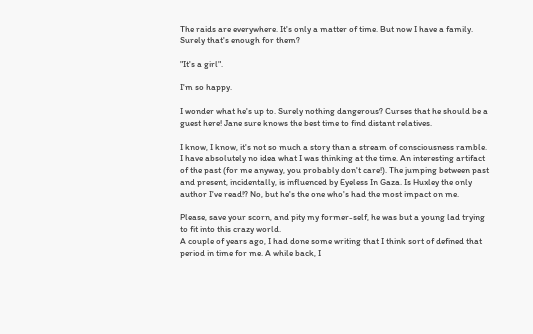The raids are everywhere. It's only a matter of time. But now I have a family. Surely that's enough for them?

"It's a girl".

I'm so happy.

I wonder what he's up to. Surely nothing dangerous? Curses that he should be a guest here! Jane sure knows the best time to find distant relatives.

I know, I know, it's not so much a story than a stream of consciousness ramble. I have absolutely no idea what I was thinking at the time. An interesting artifact of the past (for me anyway, you probably don't care!). The jumping between past and present, incidentally, is influenced by Eyeless In Gaza. Is Huxley the only author I've read!? No, but he's the one who's had the most impact on me.

Please, save your scorn, and pity my former-self, he was but a young lad trying to fit into this crazy world.
A couple of years ago, I had done some writing that I think sort of defined that period in time for me. A while back, I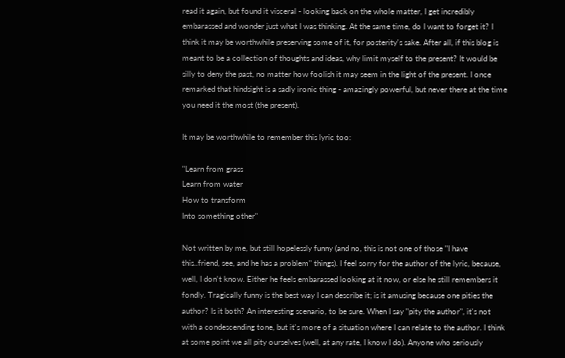read it again, but found it visceral - looking back on the whole matter, I get incredibly embarassed and wonder just what I was thinking. At the same time, do I want to forget it? I think it may be worthwhile preserving some of it, for posterity's sake. After all, if this blog is meant to be a collection of thoughts and ideas, why limit myself to the present? It would be silly to deny the past, no matter how foolish it may seem in the light of the present. I once remarked that hindsight is a sadly ironic thing - amazingly powerful, but never there at the time you need it the most (the present).

It may be worthwhile to remember this lyric too:

"Learn from grass
Learn from water
How to transform
Into something other"

Not written by me, but still hopelessly funny (and no, this is not one of those "I have this..friend, see, and he has a problem" things). I feel sorry for the author of the lyric, because, well, I don't know. Either he feels embarassed looking at it now, or else he still remembers it fondly. Tragically funny is the best way I can describe it; is it amusing because one pities the author? Is it both? An interesting scenario, to be sure. When I say "pity the author", it's not with a condescending tone, but it's more of a situation where I can relate to the author. I think at some point we all pity ourselves (well, at any rate, I know I do). Anyone who seriously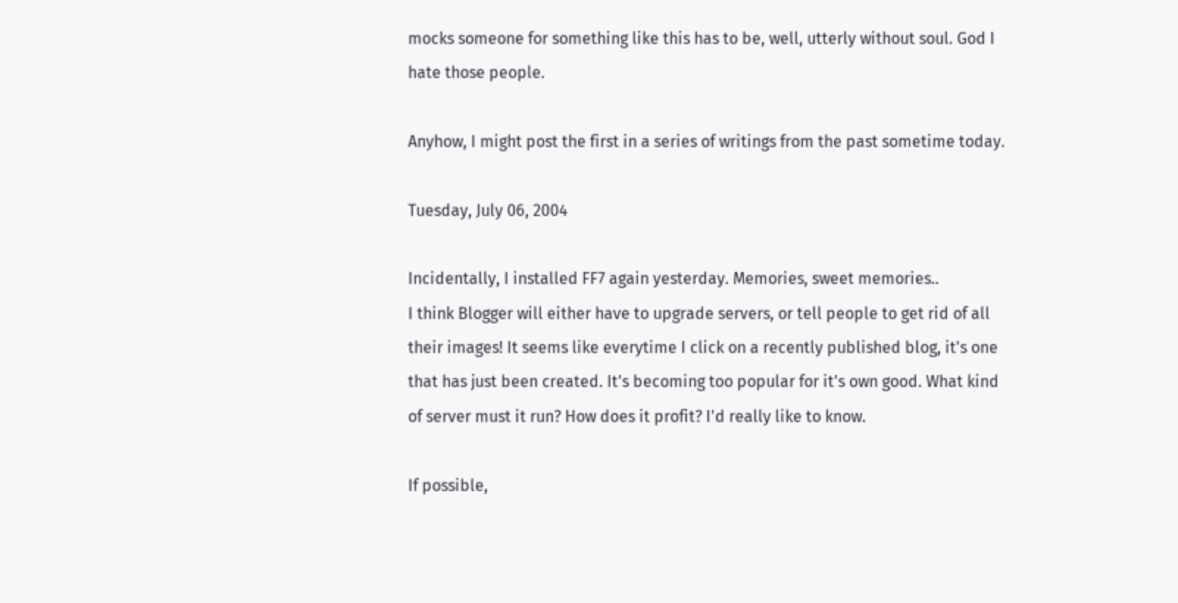mocks someone for something like this has to be, well, utterly without soul. God I hate those people.

Anyhow, I might post the first in a series of writings from the past sometime today.

Tuesday, July 06, 2004

Incidentally, I installed FF7 again yesterday. Memories, sweet memories..
I think Blogger will either have to upgrade servers, or tell people to get rid of all their images! It seems like everytime I click on a recently published blog, it's one that has just been created. It's becoming too popular for it's own good. What kind of server must it run? How does it profit? I'd really like to know.

If possible,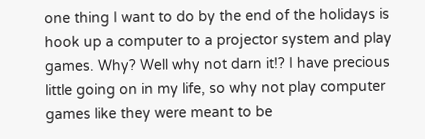one thing I want to do by the end of the holidays is hook up a computer to a projector system and play games. Why? Well why not darn it!? I have precious little going on in my life, so why not play computer games like they were meant to be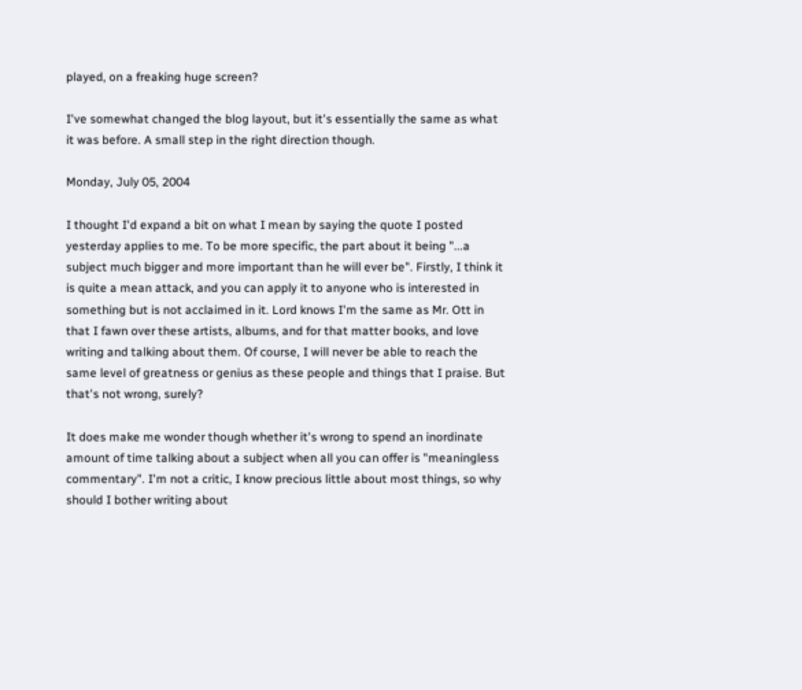played, on a freaking huge screen?

I've somewhat changed the blog layout, but it's essentially the same as what it was before. A small step in the right direction though.

Monday, July 05, 2004

I thought I'd expand a bit on what I mean by saying the quote I posted yesterday applies to me. To be more specific, the part about it being "...a subject much bigger and more important than he will ever be". Firstly, I think it is quite a mean attack, and you can apply it to anyone who is interested in something but is not acclaimed in it. Lord knows I'm the same as Mr. Ott in that I fawn over these artists, albums, and for that matter books, and love writing and talking about them. Of course, I will never be able to reach the same level of greatness or genius as these people and things that I praise. But that's not wrong, surely?

It does make me wonder though whether it's wrong to spend an inordinate amount of time talking about a subject when all you can offer is "meaningless commentary". I'm not a critic, I know precious little about most things, so why should I bother writing about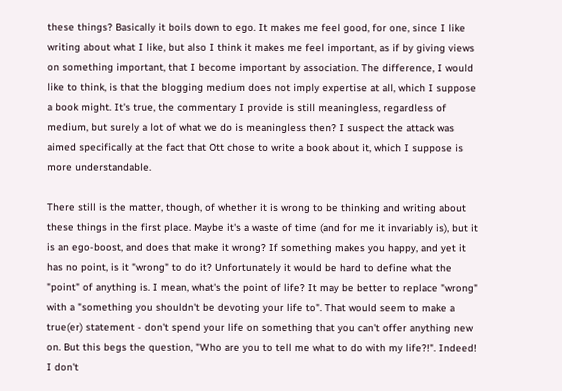these things? Basically it boils down to ego. It makes me feel good, for one, since I like writing about what I like, but also I think it makes me feel important, as if by giving views on something important, that I become important by association. The difference, I would like to think, is that the blogging medium does not imply expertise at all, which I suppose a book might. It's true, the commentary I provide is still meaningless, regardless of medium, but surely a lot of what we do is meaningless then? I suspect the attack was aimed specifically at the fact that Ott chose to write a book about it, which I suppose is more understandable.

There still is the matter, though, of whether it is wrong to be thinking and writing about these things in the first place. Maybe it's a waste of time (and for me it invariably is), but it is an ego-boost, and does that make it wrong? If something makes you happy, and yet it has no point, is it "wrong" to do it? Unfortunately it would be hard to define what the "point" of anything is. I mean, what's the point of life? It may be better to replace "wrong" with a "something you shouldn't be devoting your life to". That would seem to make a true(er) statement - don't spend your life on something that you can't offer anything new on. But this begs the question, "Who are you to tell me what to do with my life?!". Indeed! I don't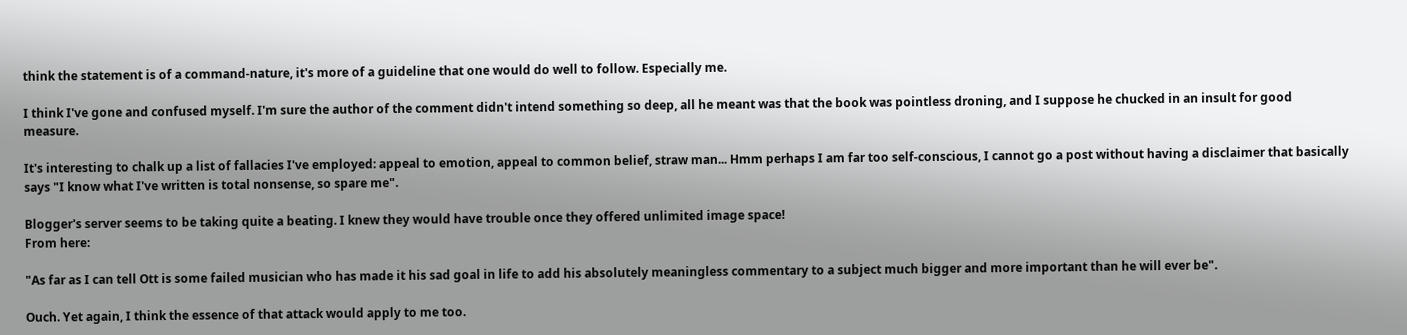think the statement is of a command-nature, it's more of a guideline that one would do well to follow. Especially me.

I think I've gone and confused myself. I'm sure the author of the comment didn't intend something so deep, all he meant was that the book was pointless droning, and I suppose he chucked in an insult for good measure.

It's interesting to chalk up a list of fallacies I've employed: appeal to emotion, appeal to common belief, straw man... Hmm perhaps I am far too self-conscious, I cannot go a post without having a disclaimer that basically says "I know what I've written is total nonsense, so spare me".

Blogger's server seems to be taking quite a beating. I knew they would have trouble once they offered unlimited image space!
From here:

"As far as I can tell Ott is some failed musician who has made it his sad goal in life to add his absolutely meaningless commentary to a subject much bigger and more important than he will ever be".

Ouch. Yet again, I think the essence of that attack would apply to me too.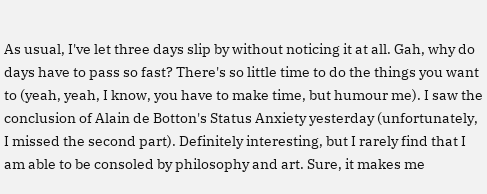As usual, I've let three days slip by without noticing it at all. Gah, why do days have to pass so fast? There's so little time to do the things you want to (yeah, yeah, I know, you have to make time, but humour me). I saw the conclusion of Alain de Botton's Status Anxiety yesterday (unfortunately, I missed the second part). Definitely interesting, but I rarely find that I am able to be consoled by philosophy and art. Sure, it makes me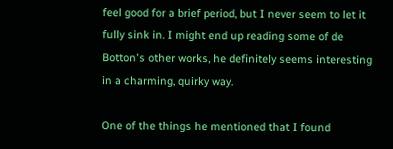feel good for a brief period, but I never seem to let it fully sink in. I might end up reading some of de Botton's other works, he definitely seems interesting in a charming, quirky way.

One of the things he mentioned that I found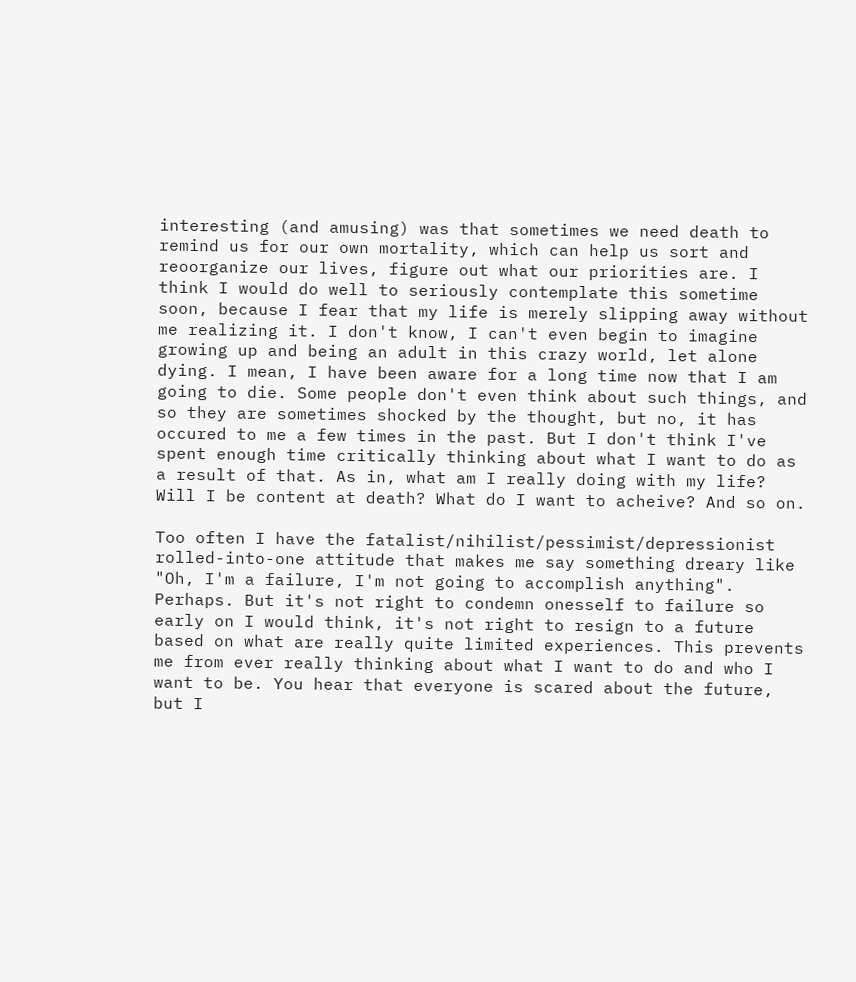interesting (and amusing) was that sometimes we need death to remind us for our own mortality, which can help us sort and reoorganize our lives, figure out what our priorities are. I think I would do well to seriously contemplate this sometime soon, because I fear that my life is merely slipping away without me realizing it. I don't know, I can't even begin to imagine growing up and being an adult in this crazy world, let alone dying. I mean, I have been aware for a long time now that I am going to die. Some people don't even think about such things, and so they are sometimes shocked by the thought, but no, it has occured to me a few times in the past. But I don't think I've spent enough time critically thinking about what I want to do as a result of that. As in, what am I really doing with my life? Will I be content at death? What do I want to acheive? And so on.

Too often I have the fatalist/nihilist/pessimist/depressionist rolled-into-one attitude that makes me say something dreary like "Oh, I'm a failure, I'm not going to accomplish anything". Perhaps. But it's not right to condemn onesself to failure so early on I would think, it's not right to resign to a future based on what are really quite limited experiences. This prevents me from ever really thinking about what I want to do and who I want to be. You hear that everyone is scared about the future, but I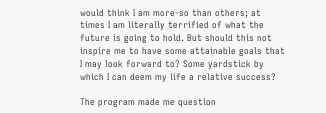would think I am more-so than others; at times I am literally terrified of what the future is going to hold. But should this not inspire me to have some attainable goals that I may look forward to? Some yardstick by which I can deem my life a relative success?

The program made me question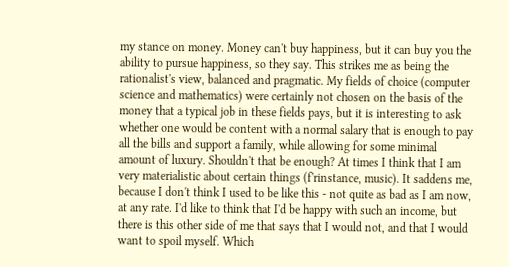my stance on money. Money can't buy happiness, but it can buy you the ability to pursue happiness, so they say. This strikes me as being the rationalist's view, balanced and pragmatic. My fields of choice (computer science and mathematics) were certainly not chosen on the basis of the money that a typical job in these fields pays, but it is interesting to ask whether one would be content with a normal salary that is enough to pay all the bills and support a family, while allowing for some minimal amount of luxury. Shouldn't that be enough? At times I think that I am very materialistic about certain things (f'rinstance, music). It saddens me, because I don't think I used to be like this - not quite as bad as I am now, at any rate. I'd like to think that I'd be happy with such an income, but there is this other side of me that says that I would not, and that I would want to spoil myself. Which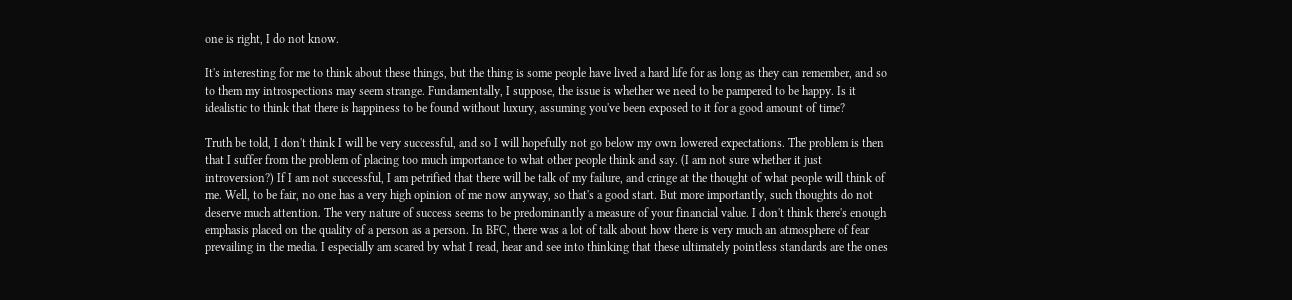one is right, I do not know.

It's interesting for me to think about these things, but the thing is some people have lived a hard life for as long as they can remember, and so to them my introspections may seem strange. Fundamentally, I suppose, the issue is whether we need to be pampered to be happy. Is it idealistic to think that there is happiness to be found without luxury, assuming you've been exposed to it for a good amount of time?

Truth be told, I don't think I will be very successful, and so I will hopefully not go below my own lowered expectations. The problem is then that I suffer from the problem of placing too much importance to what other people think and say. (I am not sure whether it just introversion?) If I am not successful, I am petrified that there will be talk of my failure, and cringe at the thought of what people will think of me. Well, to be fair, no one has a very high opinion of me now anyway, so that's a good start. But more importantly, such thoughts do not deserve much attention. The very nature of success seems to be predominantly a measure of your financial value. I don't think there's enough emphasis placed on the quality of a person as a person. In BFC, there was a lot of talk about how there is very much an atmosphere of fear prevailing in the media. I especially am scared by what I read, hear and see into thinking that these ultimately pointless standards are the ones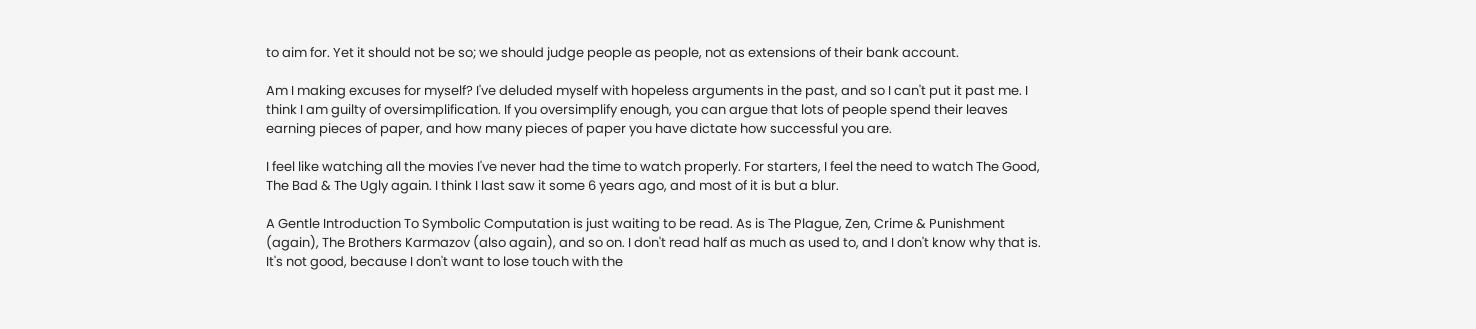to aim for. Yet it should not be so; we should judge people as people, not as extensions of their bank account.

Am I making excuses for myself? I've deluded myself with hopeless arguments in the past, and so I can't put it past me. I think I am guilty of oversimplification. If you oversimplify enough, you can argue that lots of people spend their leaves earning pieces of paper, and how many pieces of paper you have dictate how successful you are.

I feel like watching all the movies I've never had the time to watch properly. For starters, I feel the need to watch The Good, The Bad & The Ugly again. I think I last saw it some 6 years ago, and most of it is but a blur.

A Gentle Introduction To Symbolic Computation is just waiting to be read. As is The Plague, Zen, Crime & Punishment (again), The Brothers Karmazov (also again), and so on. I don't read half as much as used to, and I don't know why that is. It's not good, because I don't want to lose touch with the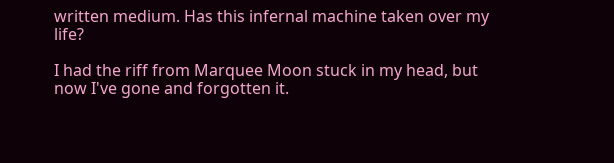written medium. Has this infernal machine taken over my life?

I had the riff from Marquee Moon stuck in my head, but now I've gone and forgotten it.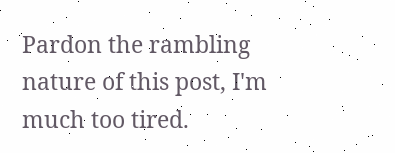Pardon the rambling nature of this post, I'm much too tired.